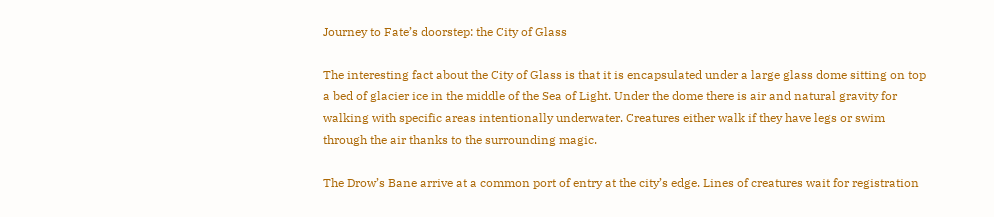Journey to Fate’s doorstep: the City of Glass

The interesting fact about the City of Glass is that it is encapsulated under a large glass dome sitting on top a bed of glacier ice in the middle of the Sea of Light. Under the dome there is air and natural gravity for walking with specific areas intentionally underwater. Creatures either walk if they have legs or swim through the air thanks to the surrounding magic.

The Drow’s Bane arrive at a common port of entry at the city’s edge. Lines of creatures wait for registration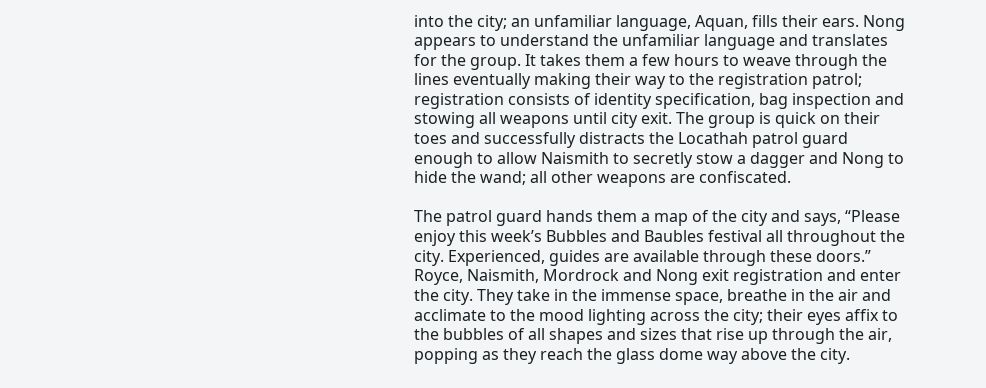into the city; an unfamiliar language, Aquan, fills their ears. Nong appears to understand the unfamiliar language and translates for the group. It takes them a few hours to weave through the lines eventually making their way to the registration patrol; registration consists of identity specification, bag inspection and stowing all weapons until city exit. The group is quick on their toes and successfully distracts the Locathah patrol guard enough to allow Naismith to secretly stow a dagger and Nong to hide the wand; all other weapons are confiscated.

The patrol guard hands them a map of the city and says, “Please enjoy this week’s Bubbles and Baubles festival all throughout the city. Experienced, guides are available through these doors.” Royce, Naismith, Mordrock and Nong exit registration and enter the city. They take in the immense space, breathe in the air and acclimate to the mood lighting across the city; their eyes affix to the bubbles of all shapes and sizes that rise up through the air, popping as they reach the glass dome way above the city.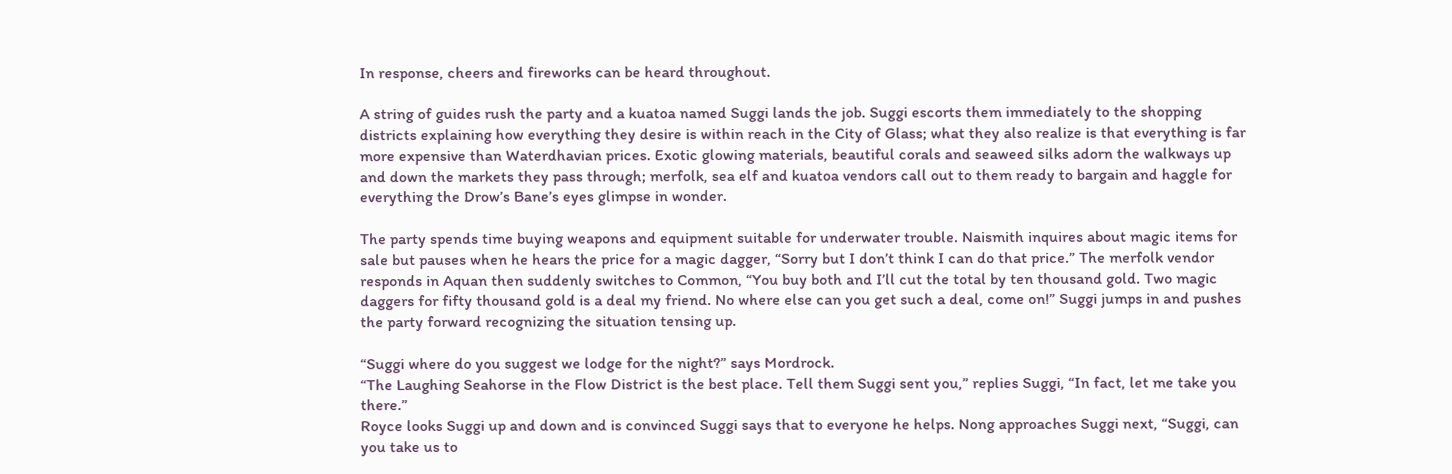In response, cheers and fireworks can be heard throughout.

A string of guides rush the party and a kuatoa named Suggi lands the job. Suggi escorts them immediately to the shopping districts explaining how everything they desire is within reach in the City of Glass; what they also realize is that everything is far more expensive than Waterdhavian prices. Exotic glowing materials, beautiful corals and seaweed silks adorn the walkways up and down the markets they pass through; merfolk, sea elf and kuatoa vendors call out to them ready to bargain and haggle for everything the Drow’s Bane’s eyes glimpse in wonder.

The party spends time buying weapons and equipment suitable for underwater trouble. Naismith inquires about magic items for sale but pauses when he hears the price for a magic dagger, “Sorry but I don’t think I can do that price.” The merfolk vendor responds in Aquan then suddenly switches to Common, “You buy both and I’ll cut the total by ten thousand gold. Two magic daggers for fifty thousand gold is a deal my friend. No where else can you get such a deal, come on!” Suggi jumps in and pushes the party forward recognizing the situation tensing up.

“Suggi where do you suggest we lodge for the night?” says Mordrock.
“The Laughing Seahorse in the Flow District is the best place. Tell them Suggi sent you,” replies Suggi, “In fact, let me take you there.”
Royce looks Suggi up and down and is convinced Suggi says that to everyone he helps. Nong approaches Suggi next, “Suggi, can you take us to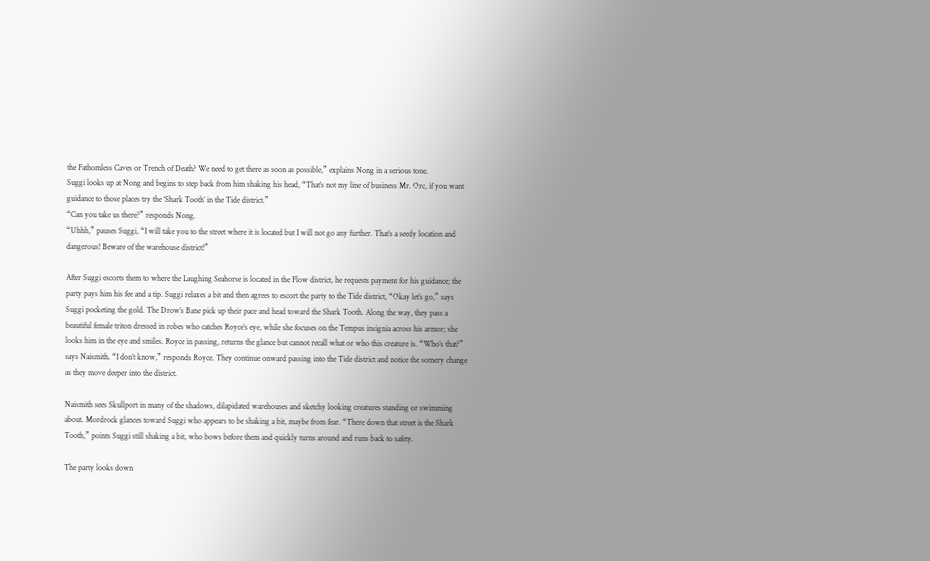the Fathomless Caves or Trench of Death? We need to get there as soon as possible,” explains Nong in a serious tone.
Suggi looks up at Nong and begins to step back from him shaking his head, “That’s not my line of business Mr. Orc, if you want guidance to those places try the ‘Shark Tooth’ in the Tide district.”
“Can you take us there?” responds Nong.
“Uhhh,” pauses Suggi, “I will take you to the street where it is located but I will not go any further. That’s a seedy location and dangerous! Beware of the warehouse district!”

After Suggi escorts them to where the Laughing Seahorse is located in the Flow district, he requests payment for his guidance; the party pays him his fee and a tip. Suggi relaxes a bit and then agrees to escort the party to the Tide district, “Okay let’s go,” says Suggi pocketing the gold. The Drow’s Bane pick up their pace and head toward the Shark Tooth. Along the way, they pass a beautiful female triton dressed in robes who catches Royce’s eye, while she focuses on the Tempus insignia across his armor; she looks him in the eye and smiles. Royce in passing, returns the glance but cannot recall what or who this creature is. “Who’s that?” says Naismith. “I don’t know,” responds Royce. They continue onward passing into the Tide district and notice the scenery change as they move deeper into the district.

Naismith sees Skullport in many of the shadows, dilapidated warehouses and sketchy looking creatures standing or swimming about. Mordrock glances toward Suggi who appears to be shaking a bit, maybe from fear. “There down that street is the Shark Tooth,” points Suggi still shaking a bit, who bows before them and quickly turns around and runs back to safety.

The party looks down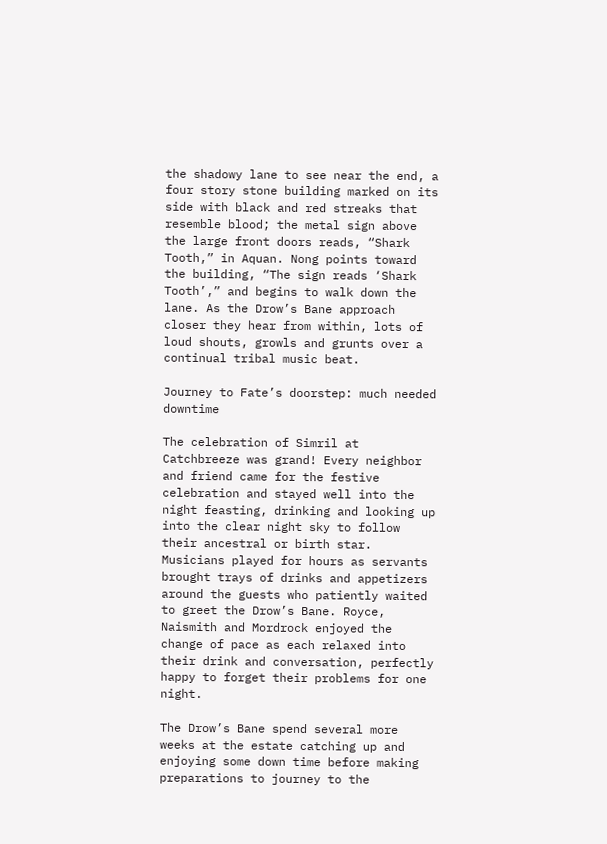the shadowy lane to see near the end, a four story stone building marked on its side with black and red streaks that resemble blood; the metal sign above the large front doors reads, “Shark Tooth,” in Aquan. Nong points toward the building, “The sign reads ‘Shark Tooth’,” and begins to walk down the lane. As the Drow’s Bane approach closer they hear from within, lots of loud shouts, growls and grunts over a continual tribal music beat.

Journey to Fate’s doorstep: much needed downtime

The celebration of Simril at Catchbreeze was grand! Every neighbor and friend came for the festive celebration and stayed well into the night feasting, drinking and looking up into the clear night sky to follow their ancestral or birth star. Musicians played for hours as servants brought trays of drinks and appetizers around the guests who patiently waited to greet the Drow’s Bane. Royce, Naismith and Mordrock enjoyed the change of pace as each relaxed into their drink and conversation, perfectly happy to forget their problems for one night.

The Drow’s Bane spend several more weeks at the estate catching up and enjoying some down time before making preparations to journey to the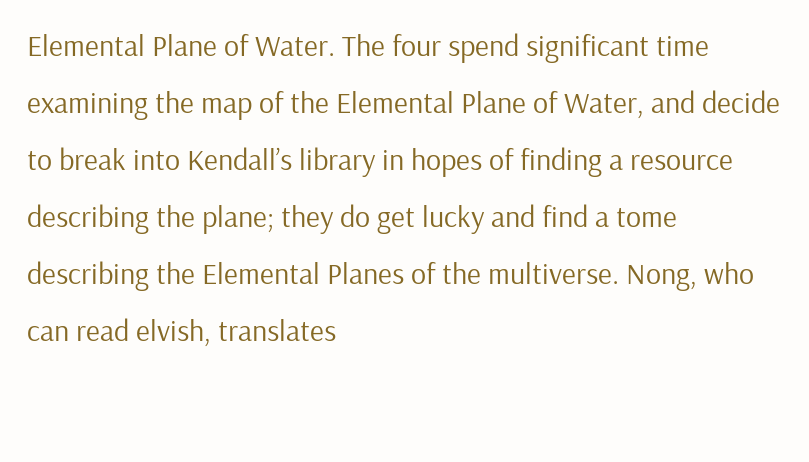Elemental Plane of Water. The four spend significant time examining the map of the Elemental Plane of Water, and decide to break into Kendall’s library in hopes of finding a resource describing the plane; they do get lucky and find a tome describing the Elemental Planes of the multiverse. Nong, who can read elvish, translates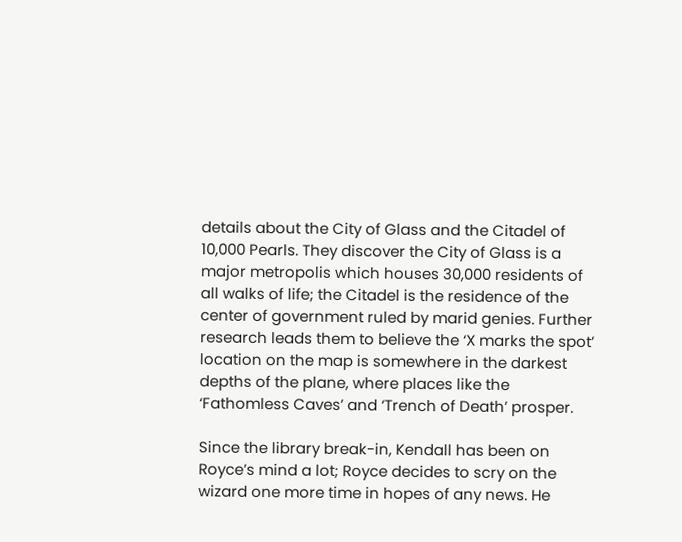details about the City of Glass and the Citadel of 10,000 Pearls. They discover the City of Glass is a major metropolis which houses 30,000 residents of all walks of life; the Citadel is the residence of the center of government ruled by marid genies. Further research leads them to believe the ‘X marks the spot’ location on the map is somewhere in the darkest depths of the plane, where places like the ‘Fathomless Caves’ and ‘Trench of Death’ prosper.

Since the library break-in, Kendall has been on Royce’s mind a lot; Royce decides to scry on the wizard one more time in hopes of any news. He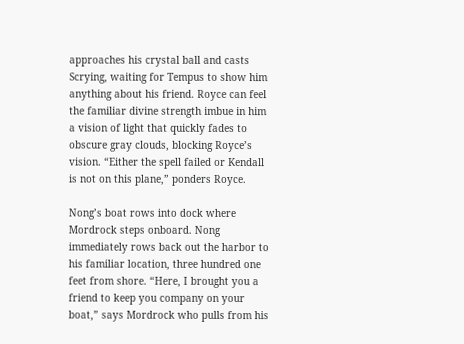approaches his crystal ball and casts Scrying, waiting for Tempus to show him anything about his friend. Royce can feel the familiar divine strength imbue in him a vision of light that quickly fades to obscure gray clouds, blocking Royce’s vision. “Either the spell failed or Kendall is not on this plane,” ponders Royce.

Nong’s boat rows into dock where Mordrock steps onboard. Nong immediately rows back out the harbor to his familiar location, three hundred one feet from shore. “Here, I brought you a friend to keep you company on your boat,” says Mordrock who pulls from his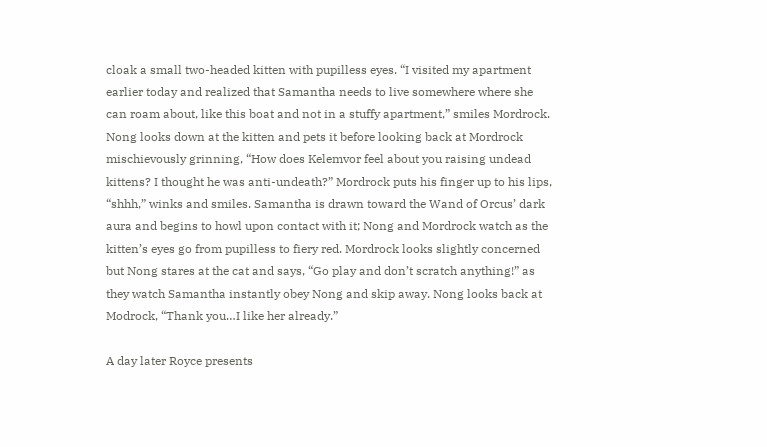cloak a small two-headed kitten with pupilless eyes. “I visited my apartment earlier today and realized that Samantha needs to live somewhere where she can roam about, like this boat and not in a stuffy apartment,” smiles Mordrock. Nong looks down at the kitten and pets it before looking back at Mordrock mischievously grinning, “How does Kelemvor feel about you raising undead kittens? I thought he was anti-undeath?” Mordrock puts his finger up to his lips, “shhh,” winks and smiles. Samantha is drawn toward the Wand of Orcus’ dark aura and begins to howl upon contact with it; Nong and Mordrock watch as the kitten’s eyes go from pupilless to fiery red. Mordrock looks slightly concerned but Nong stares at the cat and says, “Go play and don’t scratch anything!” as they watch Samantha instantly obey Nong and skip away. Nong looks back at Modrock, “Thank you…I like her already.”

A day later Royce presents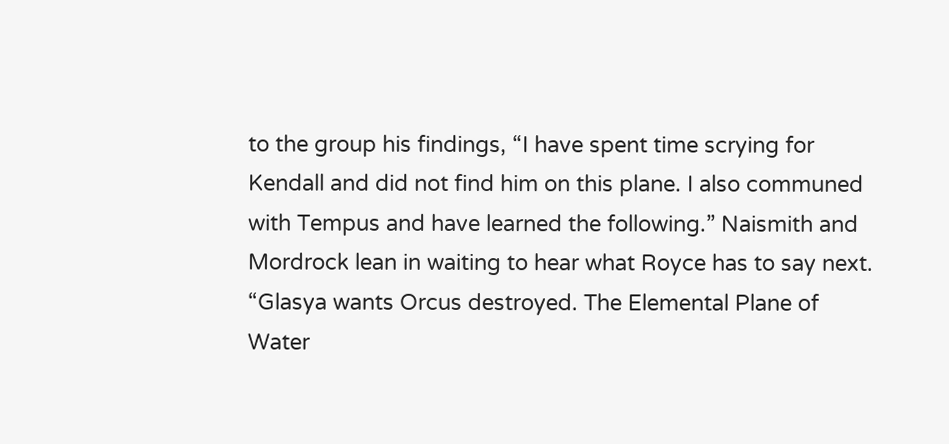to the group his findings, “I have spent time scrying for Kendall and did not find him on this plane. I also communed with Tempus and have learned the following.” Naismith and Mordrock lean in waiting to hear what Royce has to say next. “Glasya wants Orcus destroyed. The Elemental Plane of Water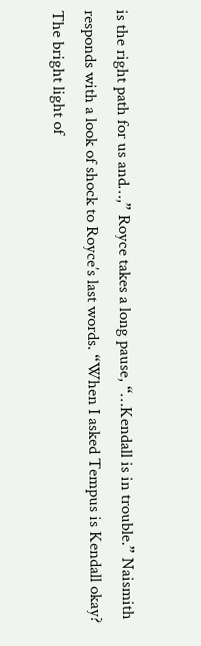is the right path for us and…,” Royce takes a long pause, “…Kendall is in trouble.” Naismith responds with a look of shock to Royce’s last words. “When I asked Tempus is Kendall okay? The bright light of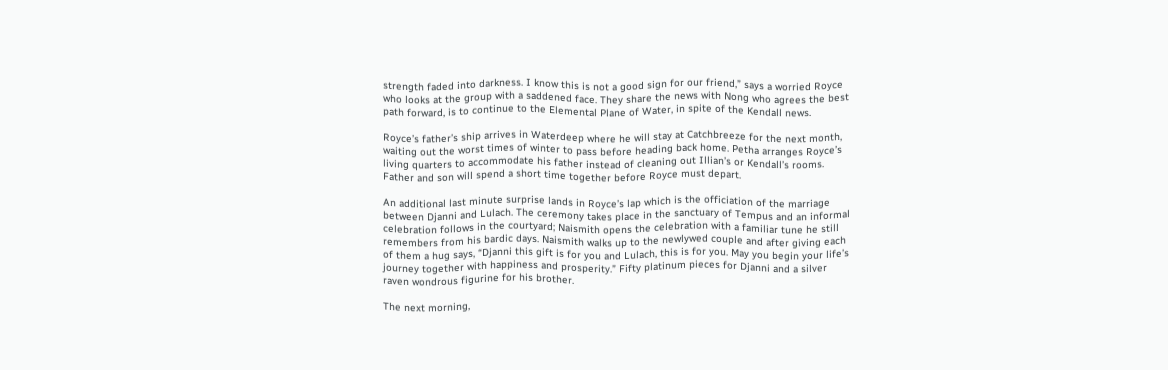strength faded into darkness. I know this is not a good sign for our friend,” says a worried Royce who looks at the group with a saddened face. They share the news with Nong who agrees the best path forward, is to continue to the Elemental Plane of Water, in spite of the Kendall news.

Royce’s father’s ship arrives in Waterdeep where he will stay at Catchbreeze for the next month, waiting out the worst times of winter to pass before heading back home. Petha arranges Royce’s living quarters to accommodate his father instead of cleaning out Illian’s or Kendall’s rooms. Father and son will spend a short time together before Royce must depart.

An additional last minute surprise lands in Royce’s lap which is the officiation of the marriage between Djanni and Lulach. The ceremony takes place in the sanctuary of Tempus and an informal celebration follows in the courtyard; Naismith opens the celebration with a familiar tune he still remembers from his bardic days. Naismith walks up to the newlywed couple and after giving each of them a hug says, “Djanni this gift is for you and Lulach, this is for you. May you begin your life’s journey together with happiness and prosperity.” Fifty platinum pieces for Djanni and a silver raven wondrous figurine for his brother.

The next morning,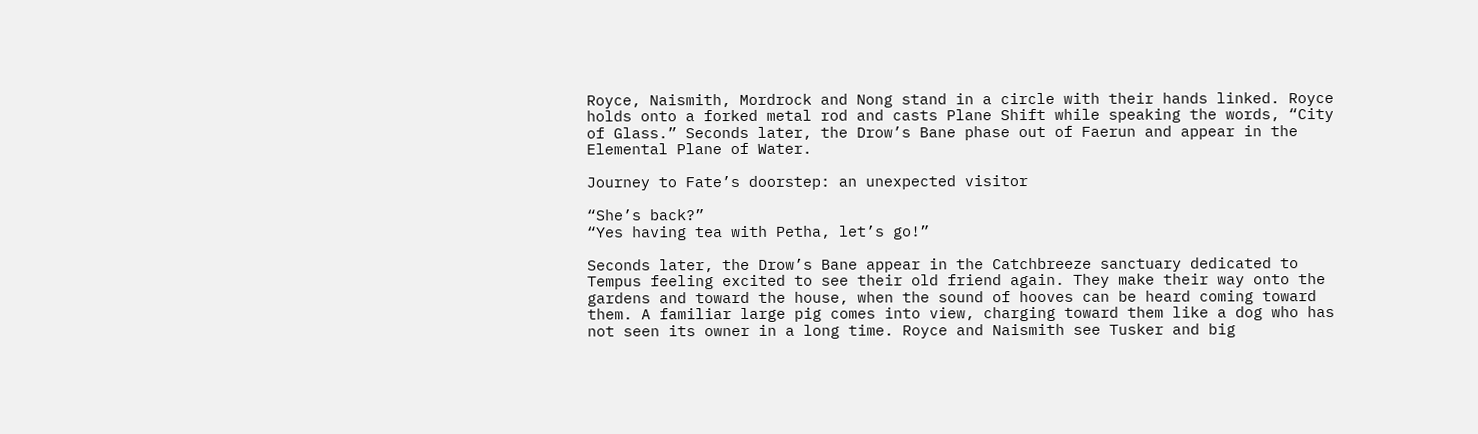Royce, Naismith, Mordrock and Nong stand in a circle with their hands linked. Royce holds onto a forked metal rod and casts Plane Shift while speaking the words, “City of Glass.” Seconds later, the Drow’s Bane phase out of Faerun and appear in the Elemental Plane of Water.

Journey to Fate’s doorstep: an unexpected visitor

“She’s back?”
“Yes having tea with Petha, let’s go!”

Seconds later, the Drow’s Bane appear in the Catchbreeze sanctuary dedicated to Tempus feeling excited to see their old friend again. They make their way onto the gardens and toward the house, when the sound of hooves can be heard coming toward them. A familiar large pig comes into view, charging toward them like a dog who has not seen its owner in a long time. Royce and Naismith see Tusker and big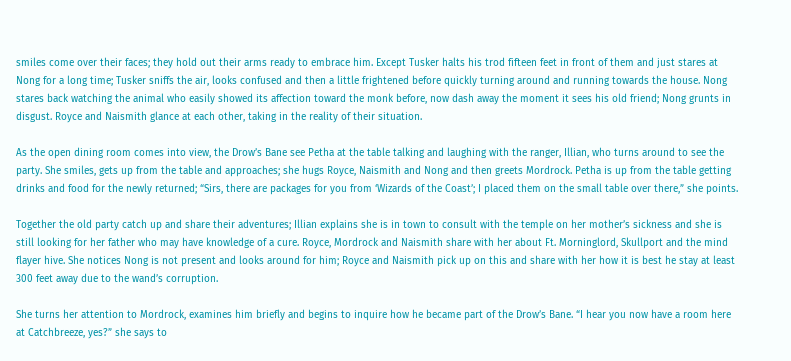smiles come over their faces; they hold out their arms ready to embrace him. Except Tusker halts his trod fifteen feet in front of them and just stares at Nong for a long time; Tusker sniffs the air, looks confused and then a little frightened before quickly turning around and running towards the house. Nong stares back watching the animal who easily showed its affection toward the monk before, now dash away the moment it sees his old friend; Nong grunts in disgust. Royce and Naismith glance at each other, taking in the reality of their situation.

As the open dining room comes into view, the Drow’s Bane see Petha at the table talking and laughing with the ranger, Illian, who turns around to see the party. She smiles, gets up from the table and approaches; she hugs Royce, Naismith and Nong and then greets Mordrock. Petha is up from the table getting drinks and food for the newly returned; “Sirs, there are packages for you from ‘Wizards of the Coast’; I placed them on the small table over there,” she points.

Together the old party catch up and share their adventures; Illian explains she is in town to consult with the temple on her mother’s sickness and she is still looking for her father who may have knowledge of a cure. Royce, Mordrock and Naismith share with her about Ft. Morninglord, Skullport and the mind flayer hive. She notices Nong is not present and looks around for him; Royce and Naismith pick up on this and share with her how it is best he stay at least 300 feet away due to the wand’s corruption.

She turns her attention to Mordrock, examines him briefly and begins to inquire how he became part of the Drow’s Bane. “I hear you now have a room here at Catchbreeze, yes?” she says to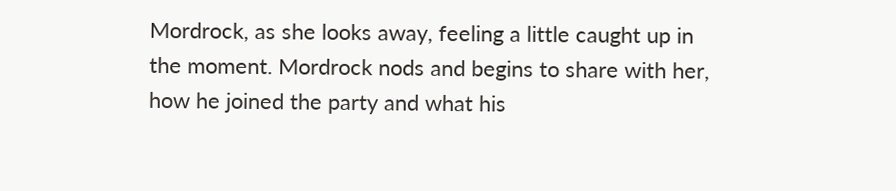Mordrock, as she looks away, feeling a little caught up in the moment. Mordrock nods and begins to share with her, how he joined the party and what his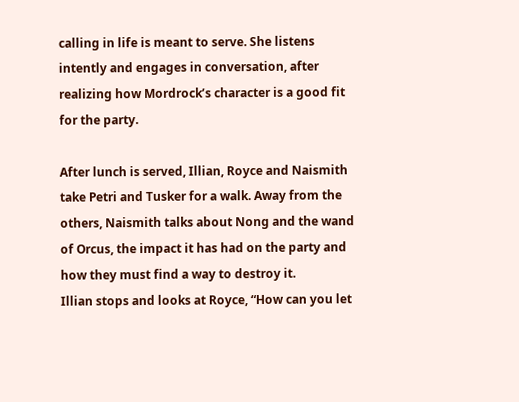calling in life is meant to serve. She listens intently and engages in conversation, after realizing how Mordrock’s character is a good fit for the party.

After lunch is served, Illian, Royce and Naismith take Petri and Tusker for a walk. Away from the others, Naismith talks about Nong and the wand of Orcus, the impact it has had on the party and how they must find a way to destroy it.
Illian stops and looks at Royce, “How can you let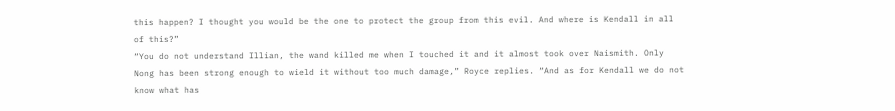this happen? I thought you would be the one to protect the group from this evil. And where is Kendall in all of this?”
“You do not understand Illian, the wand killed me when I touched it and it almost took over Naismith. Only Nong has been strong enough to wield it without too much damage,” Royce replies. “And as for Kendall we do not know what has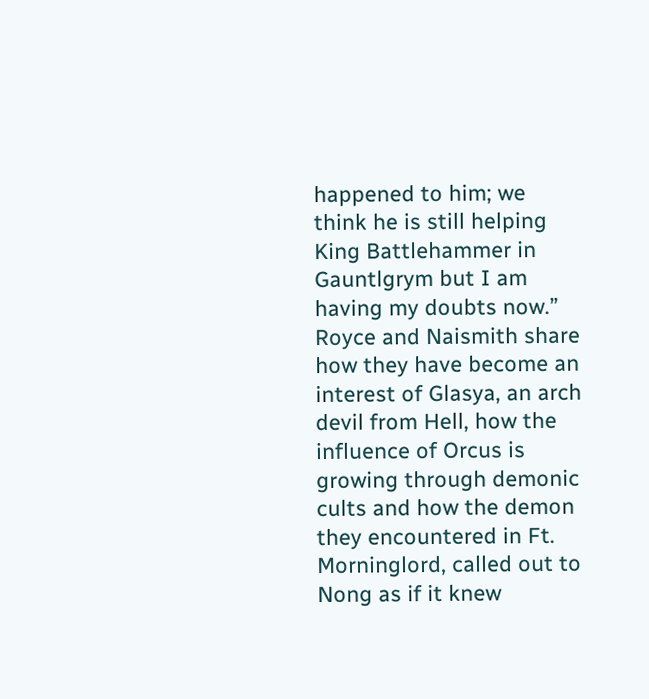happened to him; we think he is still helping King Battlehammer in Gauntlgrym but I am having my doubts now.” Royce and Naismith share how they have become an interest of Glasya, an arch devil from Hell, how the influence of Orcus is growing through demonic cults and how the demon they encountered in Ft. Morninglord, called out to Nong as if it knew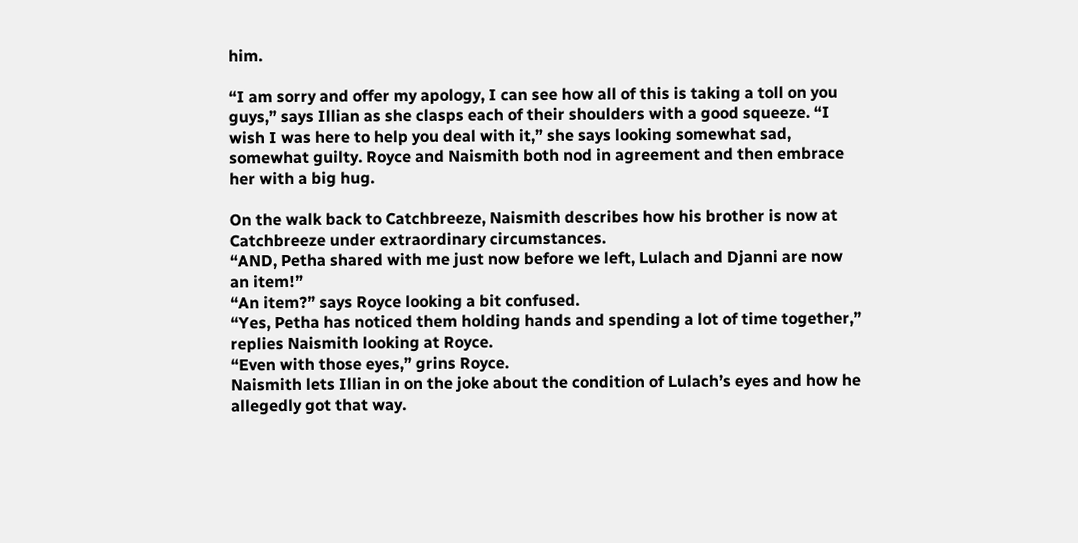him.

“I am sorry and offer my apology, I can see how all of this is taking a toll on you guys,” says Illian as she clasps each of their shoulders with a good squeeze. “I wish I was here to help you deal with it,” she says looking somewhat sad, somewhat guilty. Royce and Naismith both nod in agreement and then embrace her with a big hug.

On the walk back to Catchbreeze, Naismith describes how his brother is now at Catchbreeze under extraordinary circumstances.
“AND, Petha shared with me just now before we left, Lulach and Djanni are now an item!”
“An item?” says Royce looking a bit confused.
“Yes, Petha has noticed them holding hands and spending a lot of time together,” replies Naismith looking at Royce.
“Even with those eyes,” grins Royce.
Naismith lets Illian in on the joke about the condition of Lulach’s eyes and how he allegedly got that way.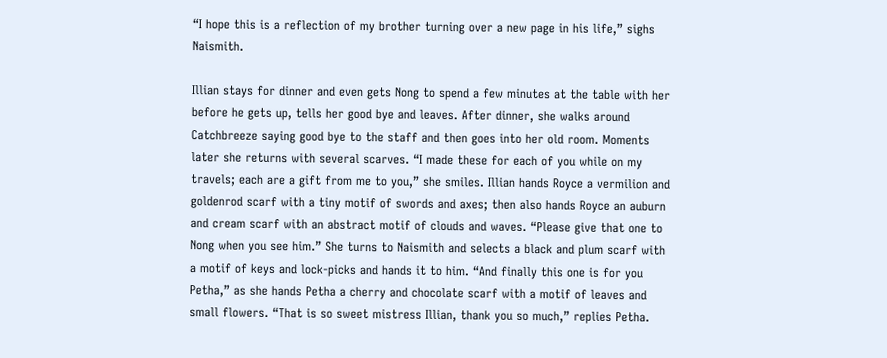“I hope this is a reflection of my brother turning over a new page in his life,” sighs Naismith.

Illian stays for dinner and even gets Nong to spend a few minutes at the table with her before he gets up, tells her good bye and leaves. After dinner, she walks around Catchbreeze saying good bye to the staff and then goes into her old room. Moments later she returns with several scarves. “I made these for each of you while on my travels; each are a gift from me to you,” she smiles. Illian hands Royce a vermilion and goldenrod scarf with a tiny motif of swords and axes; then also hands Royce an auburn and cream scarf with an abstract motif of clouds and waves. “Please give that one to Nong when you see him.” She turns to Naismith and selects a black and plum scarf with a motif of keys and lock-picks and hands it to him. “And finally this one is for you Petha,” as she hands Petha a cherry and chocolate scarf with a motif of leaves and small flowers. “That is so sweet mistress Illian, thank you so much,” replies Petha.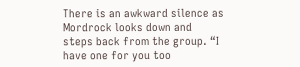There is an awkward silence as Mordrock looks down and steps back from the group. “I have one for you too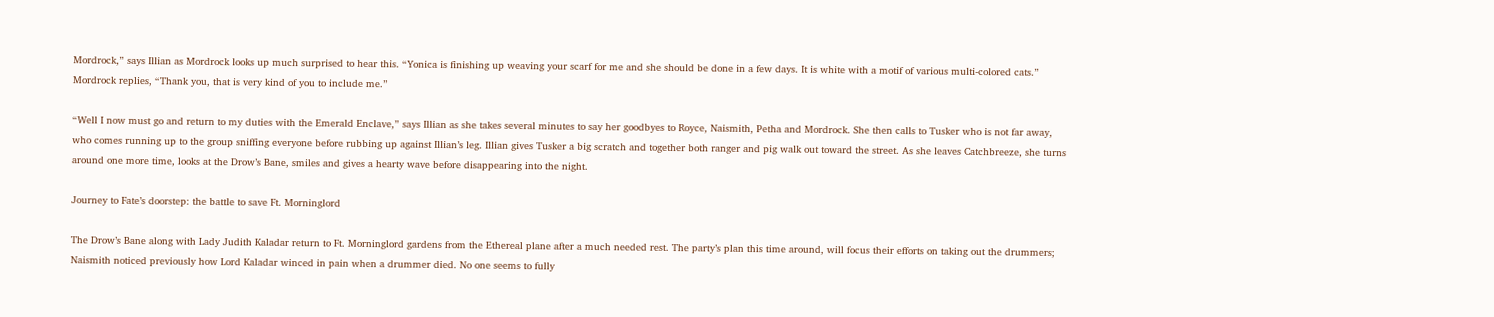Mordrock,” says Illian as Mordrock looks up much surprised to hear this. “Yonica is finishing up weaving your scarf for me and she should be done in a few days. It is white with a motif of various multi-colored cats.” Mordrock replies, “Thank you, that is very kind of you to include me.”

“Well I now must go and return to my duties with the Emerald Enclave,” says Illian as she takes several minutes to say her goodbyes to Royce, Naismith, Petha and Mordrock. She then calls to Tusker who is not far away, who comes running up to the group sniffing everyone before rubbing up against Illian’s leg. Illian gives Tusker a big scratch and together both ranger and pig walk out toward the street. As she leaves Catchbreeze, she turns around one more time, looks at the Drow’s Bane, smiles and gives a hearty wave before disappearing into the night.

Journey to Fate’s doorstep: the battle to save Ft. Morninglord

The Drow’s Bane along with Lady Judith Kaladar return to Ft. Morninglord gardens from the Ethereal plane after a much needed rest. The party’s plan this time around, will focus their efforts on taking out the drummers; Naismith noticed previously how Lord Kaladar winced in pain when a drummer died. No one seems to fully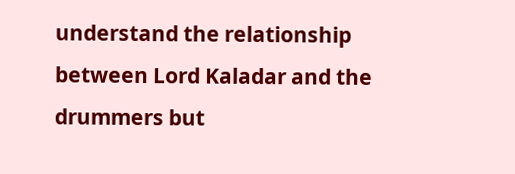understand the relationship between Lord Kaladar and the drummers but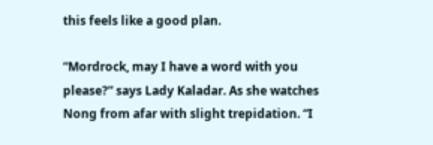this feels like a good plan.

“Mordrock, may I have a word with you please?” says Lady Kaladar. As she watches Nong from afar with slight trepidation. “I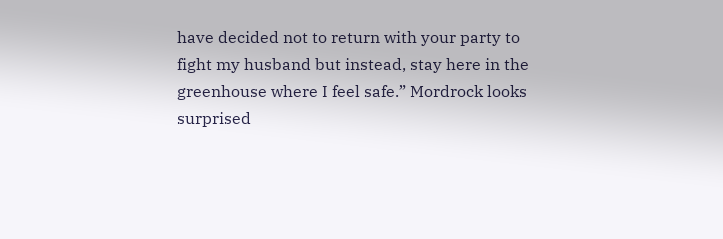have decided not to return with your party to fight my husband but instead, stay here in the greenhouse where I feel safe.” Mordrock looks surprised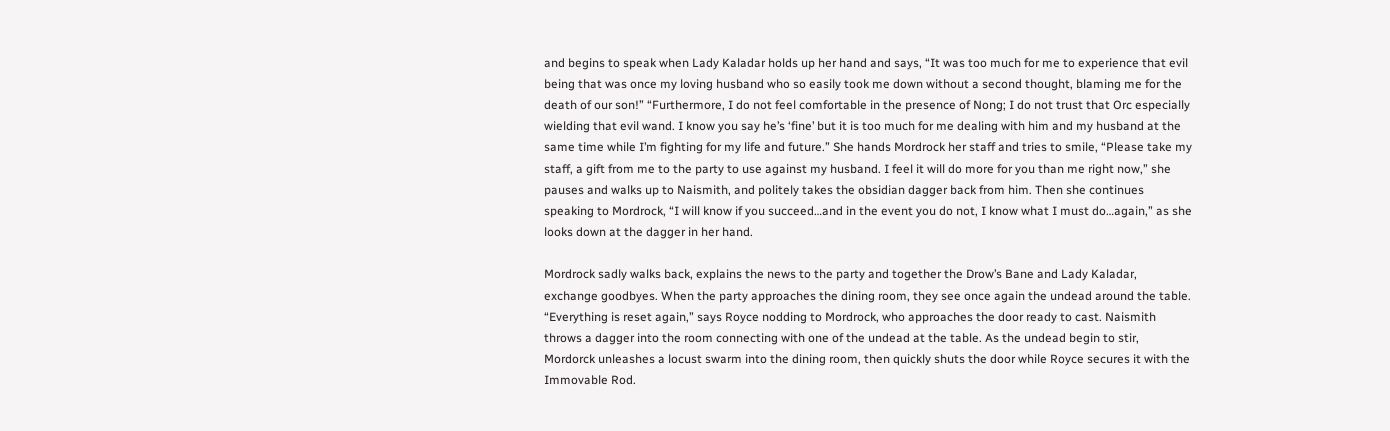and begins to speak when Lady Kaladar holds up her hand and says, “It was too much for me to experience that evil being that was once my loving husband who so easily took me down without a second thought, blaming me for the death of our son!” “Furthermore, I do not feel comfortable in the presence of Nong; I do not trust that Orc especially wielding that evil wand. I know you say he’s ‘fine’ but it is too much for me dealing with him and my husband at the same time while I’m fighting for my life and future.” She hands Mordrock her staff and tries to smile, “Please take my staff, a gift from me to the party to use against my husband. I feel it will do more for you than me right now,” she pauses and walks up to Naismith, and politely takes the obsidian dagger back from him. Then she continues speaking to Mordrock, “I will know if you succeed…and in the event you do not, I know what I must do…again,” as she looks down at the dagger in her hand.

Mordrock sadly walks back, explains the news to the party and together the Drow’s Bane and Lady Kaladar, exchange goodbyes. When the party approaches the dining room, they see once again the undead around the table. “Everything is reset again,” says Royce nodding to Mordrock, who approaches the door ready to cast. Naismith throws a dagger into the room connecting with one of the undead at the table. As the undead begin to stir, Mordorck unleashes a locust swarm into the dining room, then quickly shuts the door while Royce secures it with the Immovable Rod.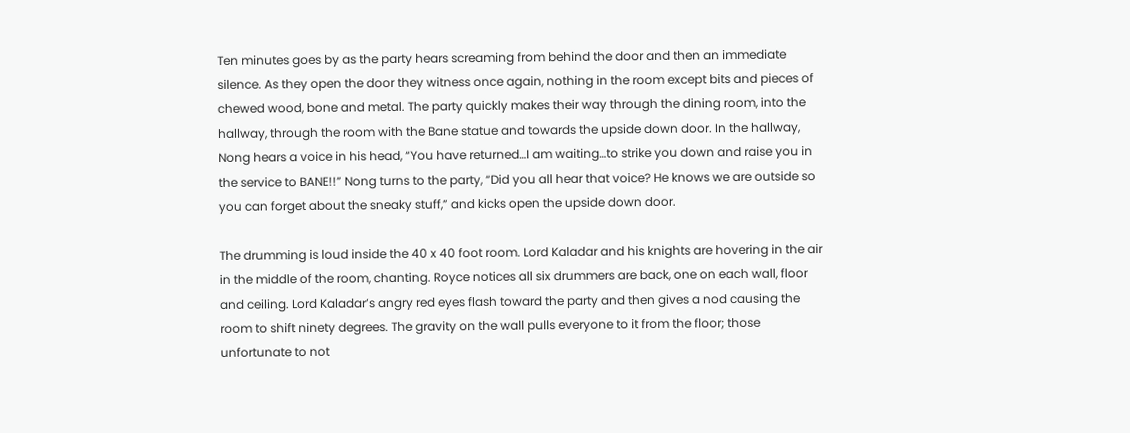Ten minutes goes by as the party hears screaming from behind the door and then an immediate silence. As they open the door they witness once again, nothing in the room except bits and pieces of chewed wood, bone and metal. The party quickly makes their way through the dining room, into the hallway, through the room with the Bane statue and towards the upside down door. In the hallway, Nong hears a voice in his head, “You have returned…I am waiting…to strike you down and raise you in the service to BANE!!” Nong turns to the party, “Did you all hear that voice? He knows we are outside so you can forget about the sneaky stuff,” and kicks open the upside down door.

The drumming is loud inside the 40 x 40 foot room. Lord Kaladar and his knights are hovering in the air in the middle of the room, chanting. Royce notices all six drummers are back, one on each wall, floor and ceiling. Lord Kaladar’s angry red eyes flash toward the party and then gives a nod causing the room to shift ninety degrees. The gravity on the wall pulls everyone to it from the floor; those unfortunate to not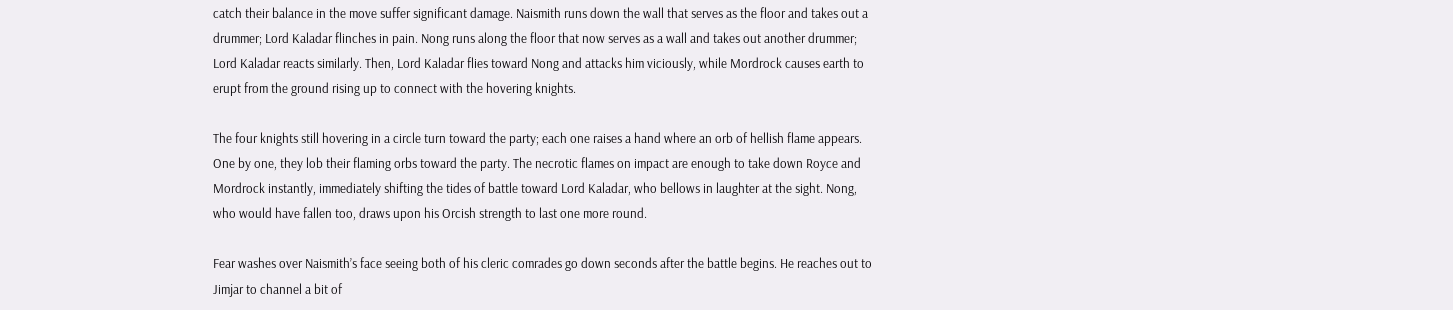catch their balance in the move suffer significant damage. Naismith runs down the wall that serves as the floor and takes out a drummer; Lord Kaladar flinches in pain. Nong runs along the floor that now serves as a wall and takes out another drummer; Lord Kaladar reacts similarly. Then, Lord Kaladar flies toward Nong and attacks him viciously, while Mordrock causes earth to erupt from the ground rising up to connect with the hovering knights.

The four knights still hovering in a circle turn toward the party; each one raises a hand where an orb of hellish flame appears. One by one, they lob their flaming orbs toward the party. The necrotic flames on impact are enough to take down Royce and Mordrock instantly, immediately shifting the tides of battle toward Lord Kaladar, who bellows in laughter at the sight. Nong, who would have fallen too, draws upon his Orcish strength to last one more round.

Fear washes over Naismith’s face seeing both of his cleric comrades go down seconds after the battle begins. He reaches out to Jimjar to channel a bit of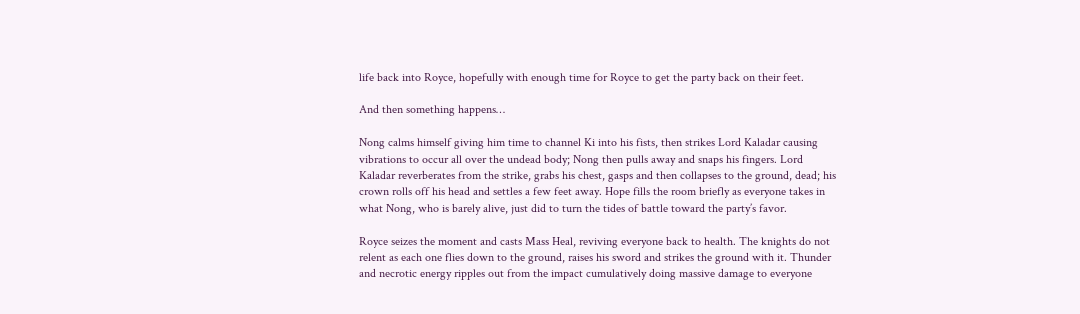life back into Royce, hopefully with enough time for Royce to get the party back on their feet.

And then something happens…

Nong calms himself giving him time to channel Ki into his fists, then strikes Lord Kaladar causing vibrations to occur all over the undead body; Nong then pulls away and snaps his fingers. Lord Kaladar reverberates from the strike, grabs his chest, gasps and then collapses to the ground, dead; his crown rolls off his head and settles a few feet away. Hope fills the room briefly as everyone takes in what Nong, who is barely alive, just did to turn the tides of battle toward the party’s favor.

Royce seizes the moment and casts Mass Heal, reviving everyone back to health. The knights do not relent as each one flies down to the ground, raises his sword and strikes the ground with it. Thunder and necrotic energy ripples out from the impact cumulatively doing massive damage to everyone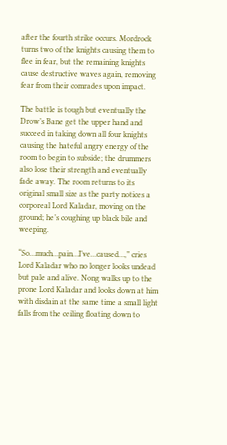after the fourth strike occurs. Mordrock turns two of the knights causing them to flee in fear, but the remaining knights cause destructive waves again, removing fear from their comrades upon impact.

The battle is tough but eventually the Drow’s Bane get the upper hand and succeed in taking down all four knights causing the hateful angry energy of the room to begin to subside; the drummers also lose their strength and eventually fade away. The room returns to its original small size as the party notices a corporeal Lord Kaladar, moving on the ground; he’s coughing up black bile and weeping.

“So…much…pain…I’ve…caused…,” cries Lord Kaladar who no longer looks undead but pale and alive. Nong walks up to the prone Lord Kaladar and looks down at him with disdain at the same time a small light falls from the ceiling floating down to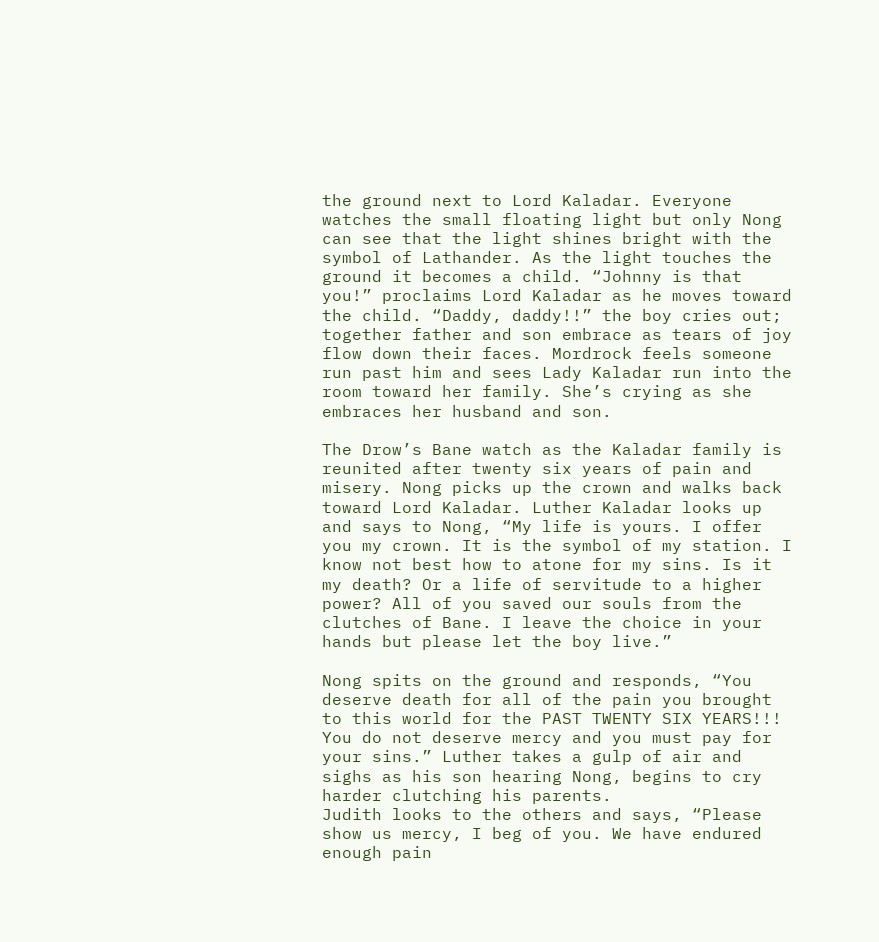the ground next to Lord Kaladar. Everyone watches the small floating light but only Nong can see that the light shines bright with the symbol of Lathander. As the light touches the ground it becomes a child. “Johnny is that you!” proclaims Lord Kaladar as he moves toward the child. “Daddy, daddy!!” the boy cries out; together father and son embrace as tears of joy flow down their faces. Mordrock feels someone run past him and sees Lady Kaladar run into the room toward her family. She’s crying as she embraces her husband and son.

The Drow’s Bane watch as the Kaladar family is reunited after twenty six years of pain and misery. Nong picks up the crown and walks back toward Lord Kaladar. Luther Kaladar looks up and says to Nong, “My life is yours. I offer you my crown. It is the symbol of my station. I know not best how to atone for my sins. Is it my death? Or a life of servitude to a higher power? All of you saved our souls from the clutches of Bane. I leave the choice in your hands but please let the boy live.”

Nong spits on the ground and responds, “You deserve death for all of the pain you brought to this world for the PAST TWENTY SIX YEARS!!! You do not deserve mercy and you must pay for your sins.” Luther takes a gulp of air and sighs as his son hearing Nong, begins to cry harder clutching his parents.
Judith looks to the others and says, “Please show us mercy, I beg of you. We have endured enough pain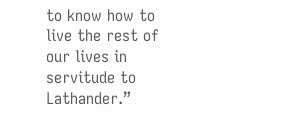to know how to live the rest of our lives in servitude to Lathander.”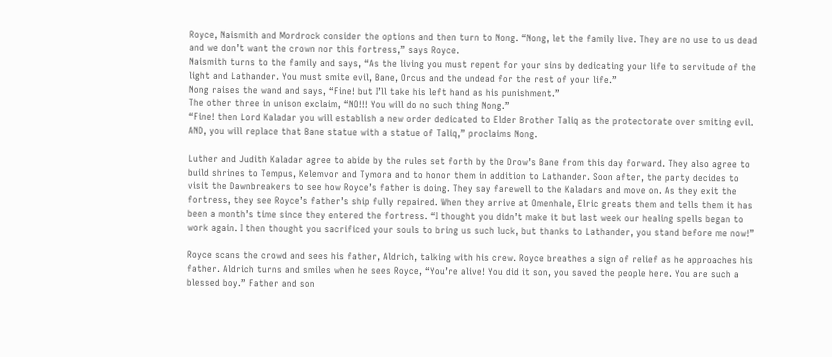Royce, Naismith and Mordrock consider the options and then turn to Nong. “Nong, let the family live. They are no use to us dead and we don’t want the crown nor this fortress,” says Royce.
Naismith turns to the family and says, “As the living you must repent for your sins by dedicating your life to servitude of the light and Lathander. You must smite evil, Bane, Orcus and the undead for the rest of your life.”
Nong raises the wand and says, “Fine! but I’ll take his left hand as his punishment.”
The other three in unison exclaim, “NO!!! You will do no such thing Nong.”
“Fine! then Lord Kaladar you will establish a new order dedicated to Elder Brother Taliq as the protectorate over smiting evil. AND, you will replace that Bane statue with a statue of Taliq,” proclaims Nong.

Luther and Judith Kaladar agree to abide by the rules set forth by the Drow’s Bane from this day forward. They also agree to build shrines to Tempus, Kelemvor and Tymora and to honor them in addition to Lathander. Soon after, the party decides to visit the Dawnbreakers to see how Royce’s father is doing. They say farewell to the Kaladars and move on. As they exit the fortress, they see Royce’s father’s ship fully repaired. When they arrive at Omenhale, Elric greats them and tells them it has been a month’s time since they entered the fortress. “I thought you didn’t make it but last week our healing spells began to work again. I then thought you sacrificed your souls to bring us such luck, but thanks to Lathander, you stand before me now!”

Royce scans the crowd and sees his father, Aldrich, talking with his crew. Royce breathes a sign of relief as he approaches his father. Aldrich turns and smiles when he sees Royce, “You’re alive! You did it son, you saved the people here. You are such a blessed boy.” Father and son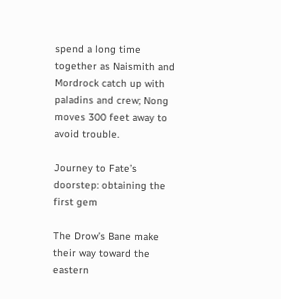spend a long time together as Naismith and Mordrock catch up with paladins and crew; Nong moves 300 feet away to avoid trouble.

Journey to Fate’s doorstep: obtaining the first gem

The Drow’s Bane make their way toward the eastern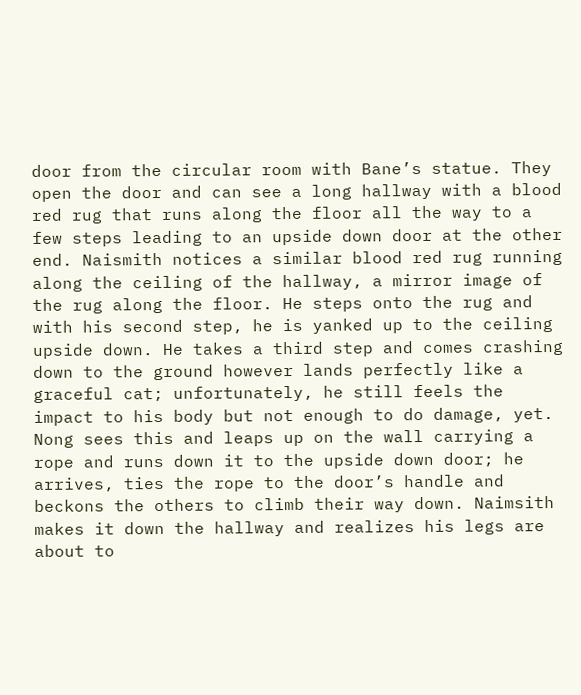door from the circular room with Bane’s statue. They open the door and can see a long hallway with a blood red rug that runs along the floor all the way to a few steps leading to an upside down door at the other end. Naismith notices a similar blood red rug running along the ceiling of the hallway, a mirror image of the rug along the floor. He steps onto the rug and with his second step, he is yanked up to the ceiling upside down. He takes a third step and comes crashing down to the ground however lands perfectly like a graceful cat; unfortunately, he still feels the impact to his body but not enough to do damage, yet. Nong sees this and leaps up on the wall carrying a rope and runs down it to the upside down door; he arrives, ties the rope to the door’s handle and beckons the others to climb their way down. Naimsith makes it down the hallway and realizes his legs are about to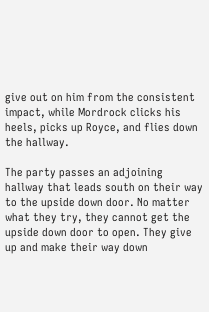give out on him from the consistent impact, while Mordrock clicks his heels, picks up Royce, and flies down the hallway.

The party passes an adjoining hallway that leads south on their way to the upside down door. No matter what they try, they cannot get the upside down door to open. They give up and make their way down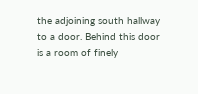the adjoining south hallway to a door. Behind this door is a room of finely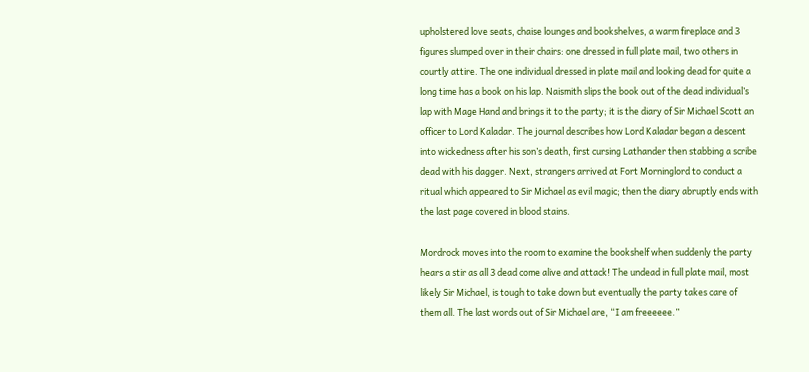upholstered love seats, chaise lounges and bookshelves, a warm fireplace and 3 figures slumped over in their chairs: one dressed in full plate mail, two others in courtly attire. The one individual dressed in plate mail and looking dead for quite a long time has a book on his lap. Naismith slips the book out of the dead individual’s lap with Mage Hand and brings it to the party; it is the diary of Sir Michael Scott an officer to Lord Kaladar. The journal describes how Lord Kaladar began a descent into wickedness after his son’s death, first cursing Lathander then stabbing a scribe dead with his dagger. Next, strangers arrived at Fort Morninglord to conduct a ritual which appeared to Sir Michael as evil magic; then the diary abruptly ends with the last page covered in blood stains.

Mordrock moves into the room to examine the bookshelf when suddenly the party hears a stir as all 3 dead come alive and attack! The undead in full plate mail, most likely Sir Michael, is tough to take down but eventually the party takes care of them all. The last words out of Sir Michael are, “I am freeeeee.”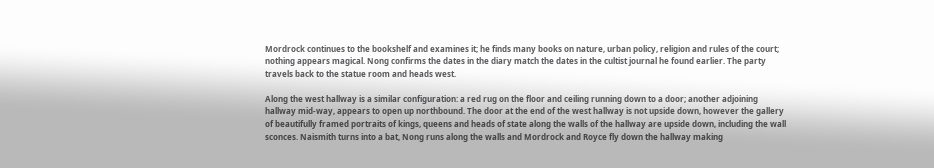Mordrock continues to the bookshelf and examines it; he finds many books on nature, urban policy, religion and rules of the court; nothing appears magical. Nong confirms the dates in the diary match the dates in the cultist journal he found earlier. The party travels back to the statue room and heads west.

Along the west hallway is a similar configuration: a red rug on the floor and ceiling running down to a door; another adjoining hallway mid-way, appears to open up northbound. The door at the end of the west hallway is not upside down, however the gallery of beautifully framed portraits of kings, queens and heads of state along the walls of the hallway are upside down, including the wall sconces. Naismith turns into a bat, Nong runs along the walls and Mordrock and Royce fly down the hallway making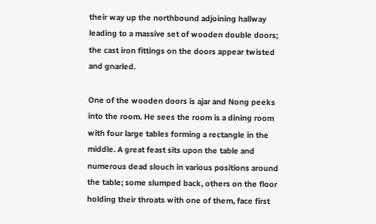their way up the northbound adjoining hallway leading to a massive set of wooden double doors; the cast iron fittings on the doors appear twisted and gnarled.

One of the wooden doors is ajar and Nong peeks into the room. He sees the room is a dining room with four large tables forming a rectangle in the middle. A great feast sits upon the table and numerous dead slouch in various positions around the table; some slumped back, others on the floor holding their throats with one of them, face first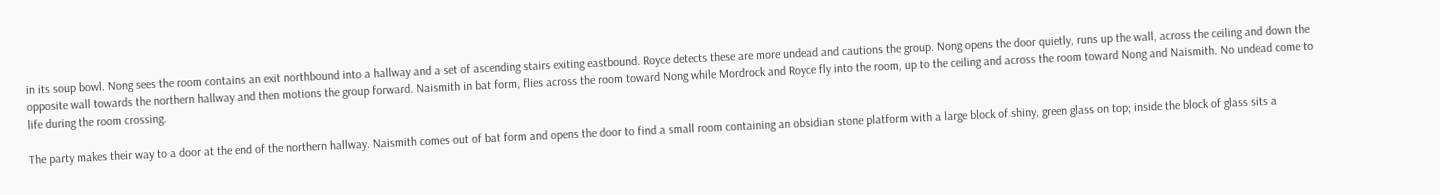in its soup bowl. Nong sees the room contains an exit northbound into a hallway and a set of ascending stairs exiting eastbound. Royce detects these are more undead and cautions the group. Nong opens the door quietly, runs up the wall, across the ceiling and down the opposite wall towards the northern hallway and then motions the group forward. Naismith in bat form, flies across the room toward Nong while Mordrock and Royce fly into the room, up to the ceiling and across the room toward Nong and Naismith. No undead come to life during the room crossing.

The party makes their way to a door at the end of the northern hallway. Naismith comes out of bat form and opens the door to find a small room containing an obsidian stone platform with a large block of shiny, green glass on top; inside the block of glass sits a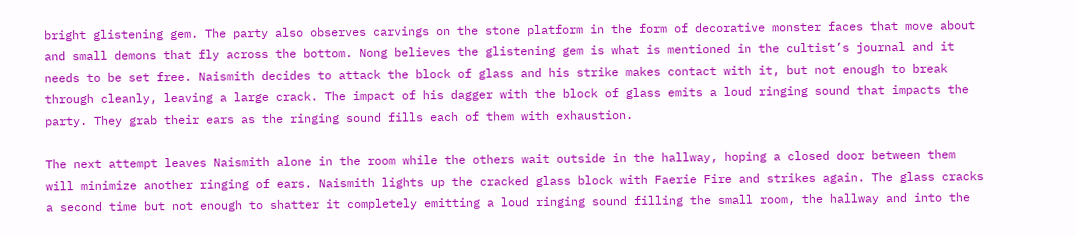bright glistening gem. The party also observes carvings on the stone platform in the form of decorative monster faces that move about and small demons that fly across the bottom. Nong believes the glistening gem is what is mentioned in the cultist’s journal and it needs to be set free. Naismith decides to attack the block of glass and his strike makes contact with it, but not enough to break through cleanly, leaving a large crack. The impact of his dagger with the block of glass emits a loud ringing sound that impacts the party. They grab their ears as the ringing sound fills each of them with exhaustion.

The next attempt leaves Naismith alone in the room while the others wait outside in the hallway, hoping a closed door between them will minimize another ringing of ears. Naismith lights up the cracked glass block with Faerie Fire and strikes again. The glass cracks a second time but not enough to shatter it completely emitting a loud ringing sound filling the small room, the hallway and into the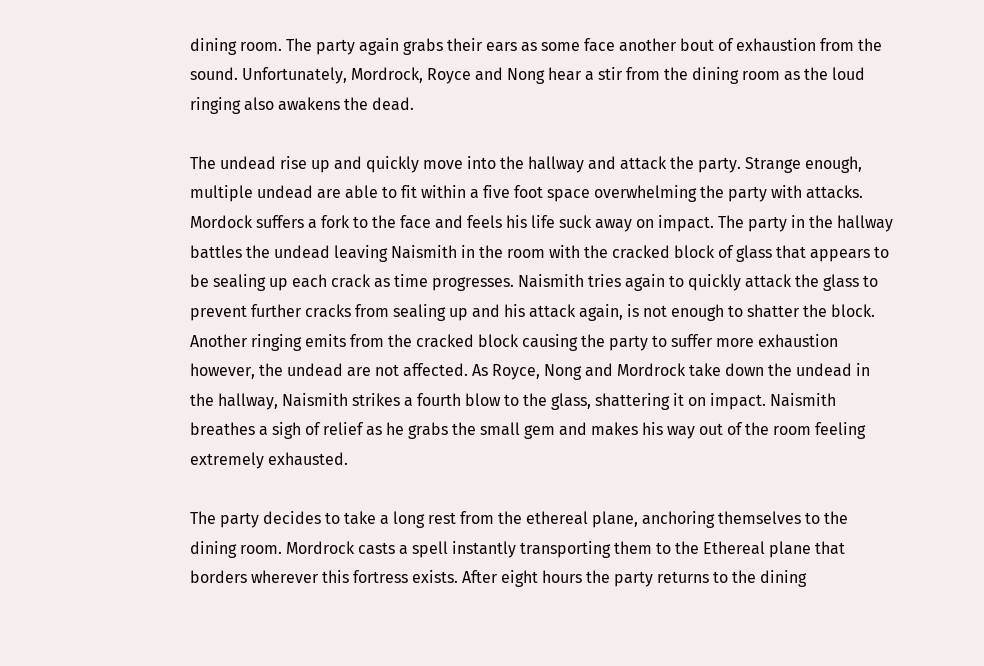dining room. The party again grabs their ears as some face another bout of exhaustion from the sound. Unfortunately, Mordrock, Royce and Nong hear a stir from the dining room as the loud ringing also awakens the dead.

The undead rise up and quickly move into the hallway and attack the party. Strange enough, multiple undead are able to fit within a five foot space overwhelming the party with attacks. Mordock suffers a fork to the face and feels his life suck away on impact. The party in the hallway battles the undead leaving Naismith in the room with the cracked block of glass that appears to be sealing up each crack as time progresses. Naismith tries again to quickly attack the glass to prevent further cracks from sealing up and his attack again, is not enough to shatter the block. Another ringing emits from the cracked block causing the party to suffer more exhaustion however, the undead are not affected. As Royce, Nong and Mordrock take down the undead in the hallway, Naismith strikes a fourth blow to the glass, shattering it on impact. Naismith breathes a sigh of relief as he grabs the small gem and makes his way out of the room feeling extremely exhausted.

The party decides to take a long rest from the ethereal plane, anchoring themselves to the dining room. Mordrock casts a spell instantly transporting them to the Ethereal plane that borders wherever this fortress exists. After eight hours the party returns to the dining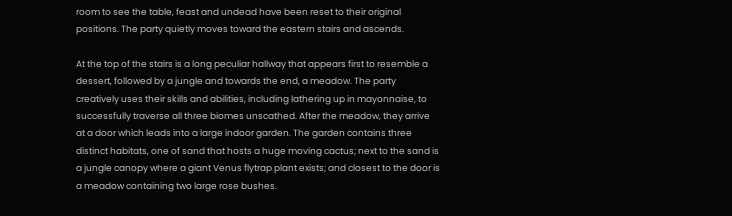room to see the table, feast and undead have been reset to their original positions. The party quietly moves toward the eastern stairs and ascends.

At the top of the stairs is a long peculiar hallway that appears first to resemble a dessert, followed by a jungle and towards the end, a meadow. The party creatively uses their skills and abilities, including lathering up in mayonnaise, to successfully traverse all three biomes unscathed. After the meadow, they arrive at a door which leads into a large indoor garden. The garden contains three distinct habitats, one of sand that hosts a huge moving cactus; next to the sand is a jungle canopy where a giant Venus flytrap plant exists; and closest to the door is a meadow containing two large rose bushes.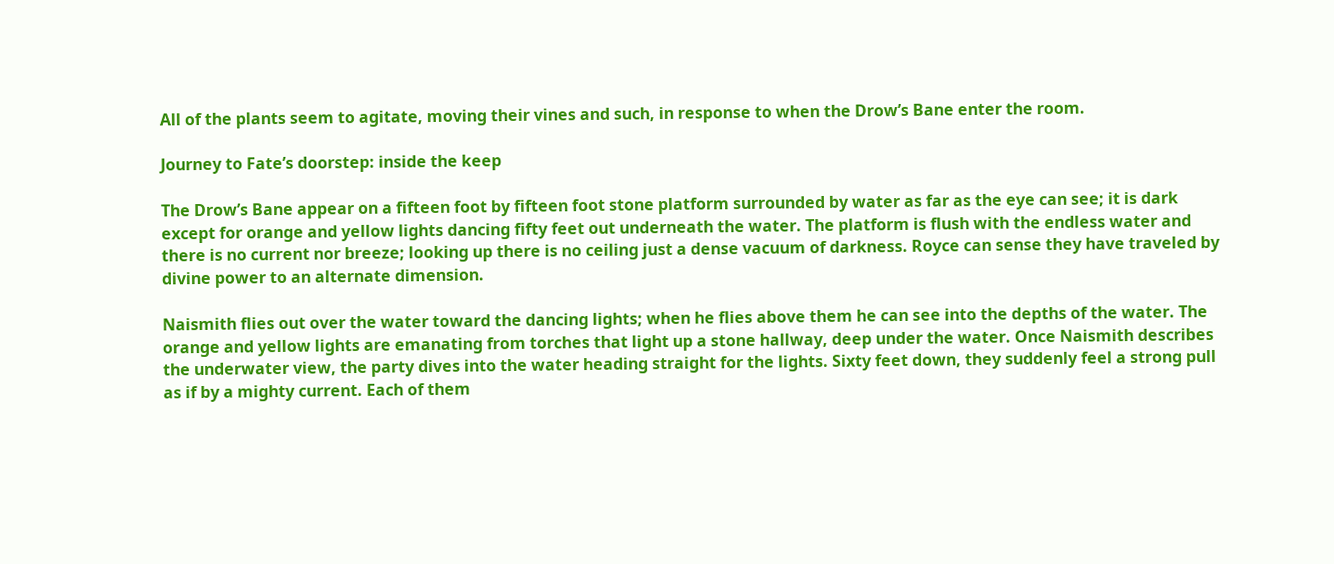All of the plants seem to agitate, moving their vines and such, in response to when the Drow’s Bane enter the room.

Journey to Fate’s doorstep: inside the keep

The Drow’s Bane appear on a fifteen foot by fifteen foot stone platform surrounded by water as far as the eye can see; it is dark except for orange and yellow lights dancing fifty feet out underneath the water. The platform is flush with the endless water and there is no current nor breeze; looking up there is no ceiling just a dense vacuum of darkness. Royce can sense they have traveled by divine power to an alternate dimension.

Naismith flies out over the water toward the dancing lights; when he flies above them he can see into the depths of the water. The orange and yellow lights are emanating from torches that light up a stone hallway, deep under the water. Once Naismith describes the underwater view, the party dives into the water heading straight for the lights. Sixty feet down, they suddenly feel a strong pull as if by a mighty current. Each of them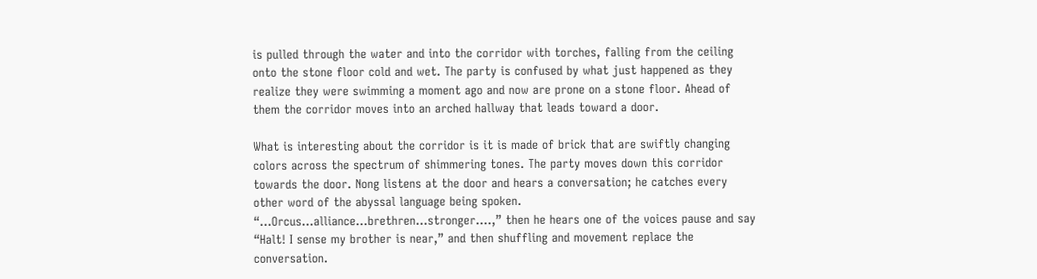is pulled through the water and into the corridor with torches, falling from the ceiling onto the stone floor cold and wet. The party is confused by what just happened as they realize they were swimming a moment ago and now are prone on a stone floor. Ahead of them the corridor moves into an arched hallway that leads toward a door.

What is interesting about the corridor is it is made of brick that are swiftly changing colors across the spectrum of shimmering tones. The party moves down this corridor towards the door. Nong listens at the door and hears a conversation; he catches every other word of the abyssal language being spoken. “…Orcus…alliance…brethren…stronger….,” then he hears one of the voices pause and say “Halt! I sense my brother is near,” and then shuffling and movement replace the conversation.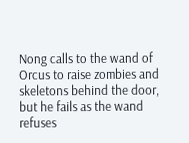Nong calls to the wand of Orcus to raise zombies and skeletons behind the door, but he fails as the wand refuses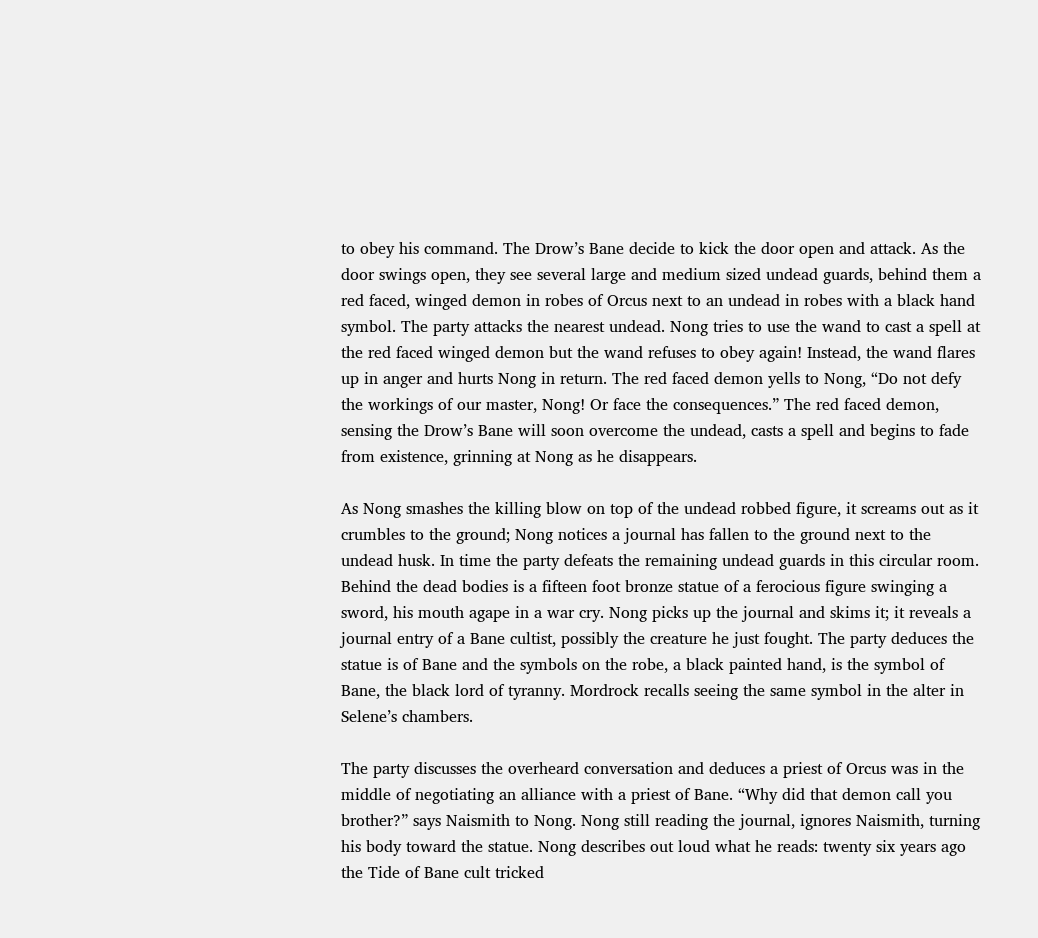to obey his command. The Drow’s Bane decide to kick the door open and attack. As the door swings open, they see several large and medium sized undead guards, behind them a red faced, winged demon in robes of Orcus next to an undead in robes with a black hand symbol. The party attacks the nearest undead. Nong tries to use the wand to cast a spell at the red faced winged demon but the wand refuses to obey again! Instead, the wand flares up in anger and hurts Nong in return. The red faced demon yells to Nong, “Do not defy the workings of our master, Nong! Or face the consequences.” The red faced demon, sensing the Drow’s Bane will soon overcome the undead, casts a spell and begins to fade from existence, grinning at Nong as he disappears.

As Nong smashes the killing blow on top of the undead robbed figure, it screams out as it crumbles to the ground; Nong notices a journal has fallen to the ground next to the undead husk. In time the party defeats the remaining undead guards in this circular room. Behind the dead bodies is a fifteen foot bronze statue of a ferocious figure swinging a sword, his mouth agape in a war cry. Nong picks up the journal and skims it; it reveals a journal entry of a Bane cultist, possibly the creature he just fought. The party deduces the statue is of Bane and the symbols on the robe, a black painted hand, is the symbol of Bane, the black lord of tyranny. Mordrock recalls seeing the same symbol in the alter in Selene’s chambers.

The party discusses the overheard conversation and deduces a priest of Orcus was in the middle of negotiating an alliance with a priest of Bane. “Why did that demon call you brother?” says Naismith to Nong. Nong still reading the journal, ignores Naismith, turning his body toward the statue. Nong describes out loud what he reads: twenty six years ago the Tide of Bane cult tricked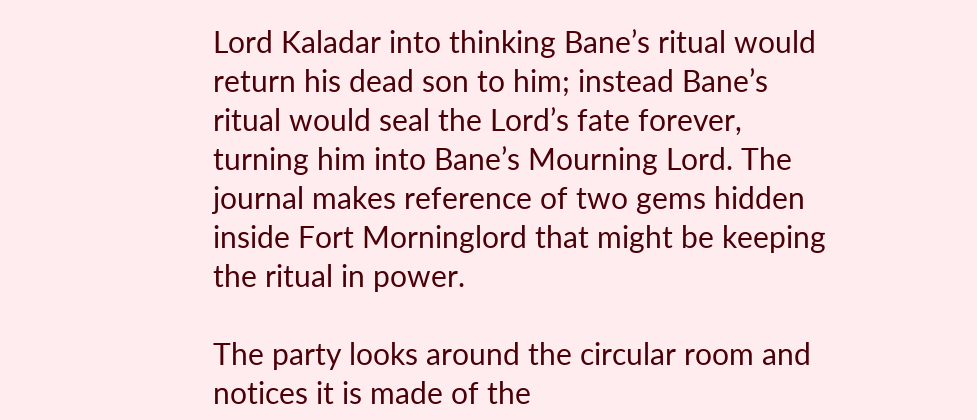Lord Kaladar into thinking Bane’s ritual would return his dead son to him; instead Bane’s ritual would seal the Lord’s fate forever, turning him into Bane’s Mourning Lord. The journal makes reference of two gems hidden inside Fort Morninglord that might be keeping the ritual in power.

The party looks around the circular room and notices it is made of the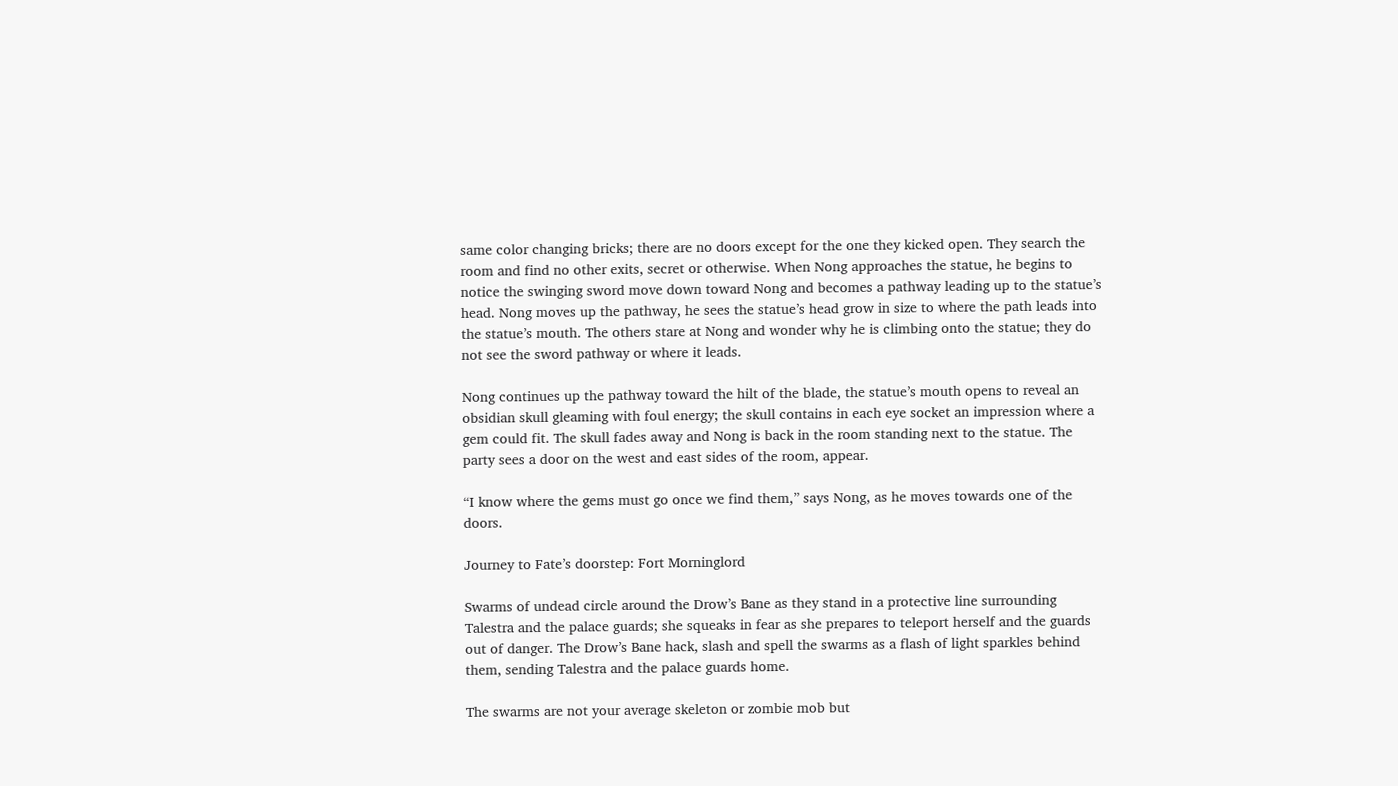same color changing bricks; there are no doors except for the one they kicked open. They search the room and find no other exits, secret or otherwise. When Nong approaches the statue, he begins to notice the swinging sword move down toward Nong and becomes a pathway leading up to the statue’s head. Nong moves up the pathway, he sees the statue’s head grow in size to where the path leads into the statue’s mouth. The others stare at Nong and wonder why he is climbing onto the statue; they do not see the sword pathway or where it leads.

Nong continues up the pathway toward the hilt of the blade, the statue’s mouth opens to reveal an obsidian skull gleaming with foul energy; the skull contains in each eye socket an impression where a gem could fit. The skull fades away and Nong is back in the room standing next to the statue. The party sees a door on the west and east sides of the room, appear.

“I know where the gems must go once we find them,” says Nong, as he moves towards one of the doors.

Journey to Fate’s doorstep: Fort Morninglord

Swarms of undead circle around the Drow’s Bane as they stand in a protective line surrounding Talestra and the palace guards; she squeaks in fear as she prepares to teleport herself and the guards out of danger. The Drow’s Bane hack, slash and spell the swarms as a flash of light sparkles behind them, sending Talestra and the palace guards home.

The swarms are not your average skeleton or zombie mob but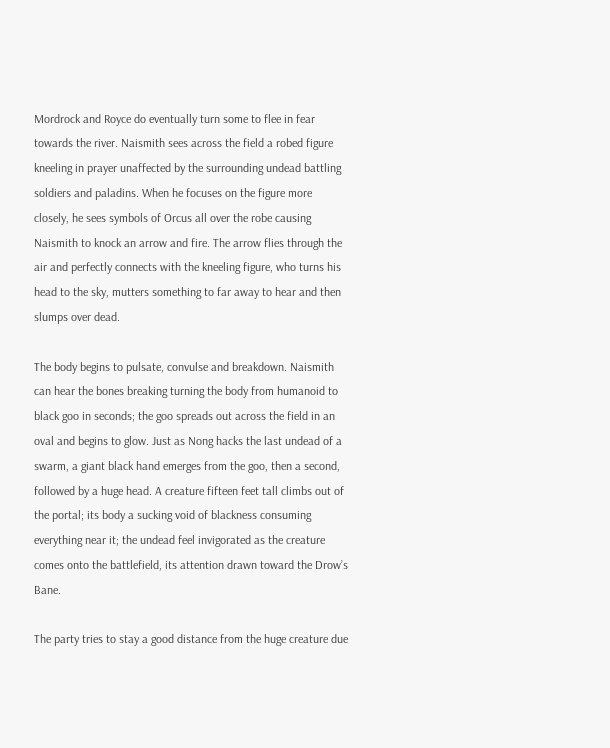Mordrock and Royce do eventually turn some to flee in fear towards the river. Naismith sees across the field a robed figure kneeling in prayer unaffected by the surrounding undead battling soldiers and paladins. When he focuses on the figure more closely, he sees symbols of Orcus all over the robe causing Naismith to knock an arrow and fire. The arrow flies through the air and perfectly connects with the kneeling figure, who turns his head to the sky, mutters something to far away to hear and then slumps over dead.

The body begins to pulsate, convulse and breakdown. Naismith can hear the bones breaking turning the body from humanoid to black goo in seconds; the goo spreads out across the field in an oval and begins to glow. Just as Nong hacks the last undead of a swarm, a giant black hand emerges from the goo, then a second, followed by a huge head. A creature fifteen feet tall climbs out of the portal; its body a sucking void of blackness consuming everything near it; the undead feel invigorated as the creature comes onto the battlefield, its attention drawn toward the Drow’s Bane.

The party tries to stay a good distance from the huge creature due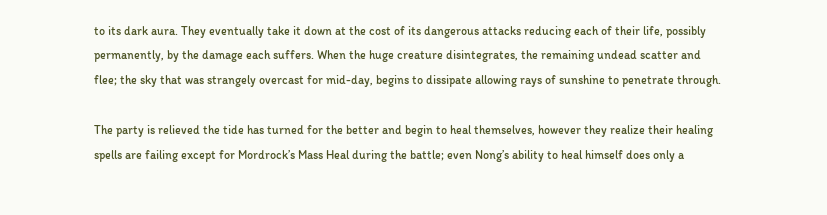to its dark aura. They eventually take it down at the cost of its dangerous attacks reducing each of their life, possibly permanently, by the damage each suffers. When the huge creature disintegrates, the remaining undead scatter and flee; the sky that was strangely overcast for mid-day, begins to dissipate allowing rays of sunshine to penetrate through.

The party is relieved the tide has turned for the better and begin to heal themselves, however they realize their healing spells are failing except for Mordrock’s Mass Heal during the battle; even Nong’s ability to heal himself does only a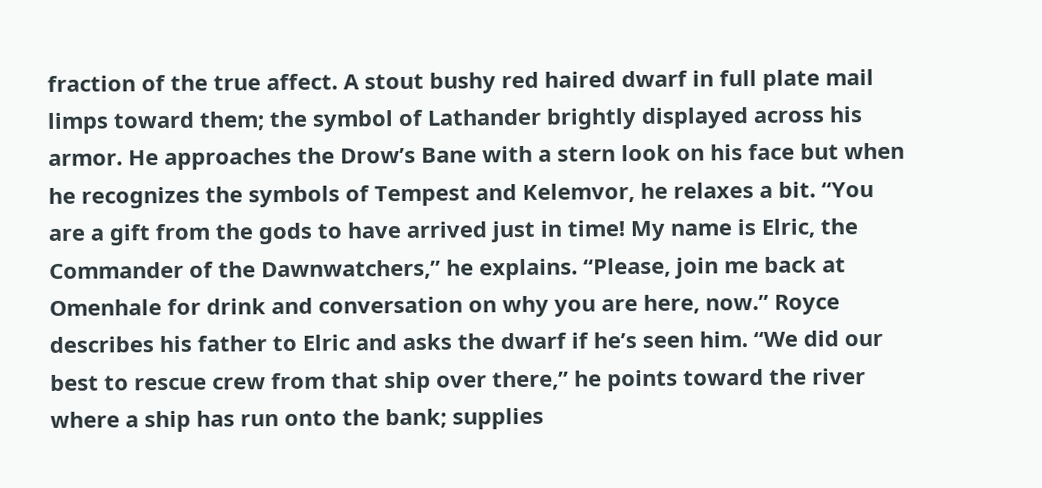fraction of the true affect. A stout bushy red haired dwarf in full plate mail limps toward them; the symbol of Lathander brightly displayed across his armor. He approaches the Drow’s Bane with a stern look on his face but when he recognizes the symbols of Tempest and Kelemvor, he relaxes a bit. “You are a gift from the gods to have arrived just in time! My name is Elric, the Commander of the Dawnwatchers,” he explains. “Please, join me back at Omenhale for drink and conversation on why you are here, now.” Royce describes his father to Elric and asks the dwarf if he’s seen him. “We did our best to rescue crew from that ship over there,” he points toward the river where a ship has run onto the bank; supplies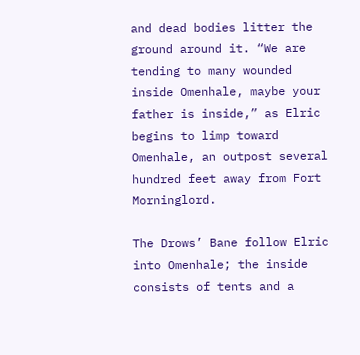and dead bodies litter the ground around it. “We are tending to many wounded inside Omenhale, maybe your father is inside,” as Elric begins to limp toward Omenhale, an outpost several hundred feet away from Fort Morninglord.

The Drows’ Bane follow Elric into Omenhale; the inside consists of tents and a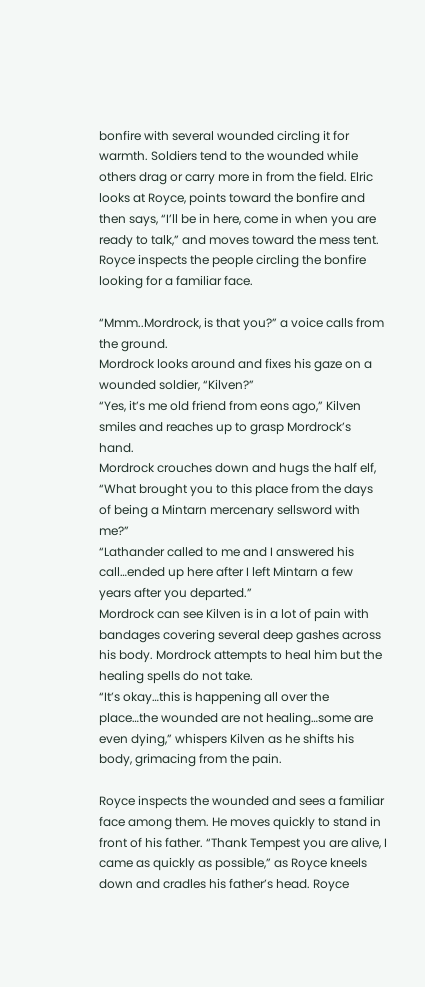bonfire with several wounded circling it for warmth. Soldiers tend to the wounded while others drag or carry more in from the field. Elric looks at Royce, points toward the bonfire and then says, “I’ll be in here, come in when you are ready to talk,” and moves toward the mess tent. Royce inspects the people circling the bonfire looking for a familiar face.

“Mmm..Mordrock, is that you?” a voice calls from the ground.
Mordrock looks around and fixes his gaze on a wounded soldier, “Kilven?”
“Yes, it’s me old friend from eons ago,” Kilven smiles and reaches up to grasp Mordrock’s hand.
Mordrock crouches down and hugs the half elf, “What brought you to this place from the days of being a Mintarn mercenary sellsword with me?”
“Lathander called to me and I answered his call…ended up here after I left Mintarn a few years after you departed.”
Mordrock can see Kilven is in a lot of pain with bandages covering several deep gashes across his body. Mordrock attempts to heal him but the healing spells do not take.
“It’s okay…this is happening all over the place…the wounded are not healing…some are even dying,” whispers Kilven as he shifts his body, grimacing from the pain.

Royce inspects the wounded and sees a familiar face among them. He moves quickly to stand in front of his father. “Thank Tempest you are alive, I came as quickly as possible,” as Royce kneels down and cradles his father’s head. Royce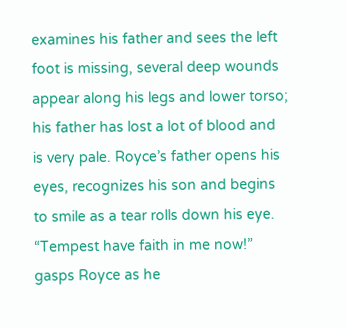examines his father and sees the left foot is missing, several deep wounds appear along his legs and lower torso; his father has lost a lot of blood and is very pale. Royce’s father opens his eyes, recognizes his son and begins to smile as a tear rolls down his eye. “Tempest have faith in me now!” gasps Royce as he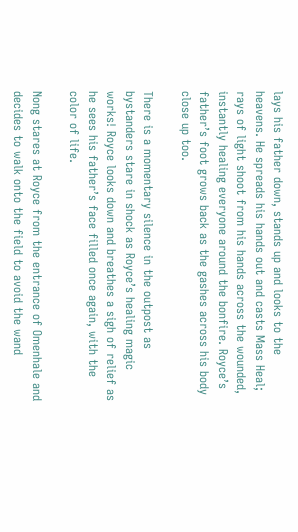lays his father down, stands up and looks to the heavens. He spreads his hands out and casts Mass Heal; rays of light shoot from his hands across the wounded, instantly healing everyone around the bonfire. Royce’s father’s foot grows back as the gashes across his body close up too.

There is a momentary silence in the outpost as bystanders stare in shock as Royce’s healing magic works! Royce looks down and breathes a sigh of relief as he sees his father’s face filled once again, with the color of life.

Nong stares at Royce from the entrance of Omenhale and decides to walk onto the field to avoid the wand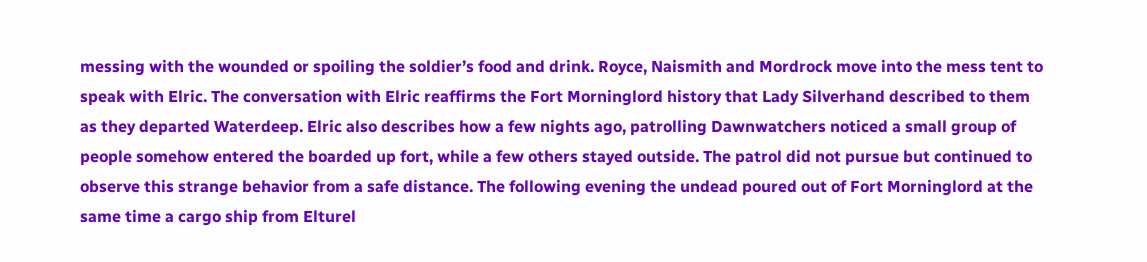messing with the wounded or spoiling the soldier’s food and drink. Royce, Naismith and Mordrock move into the mess tent to speak with Elric. The conversation with Elric reaffirms the Fort Morninglord history that Lady Silverhand described to them as they departed Waterdeep. Elric also describes how a few nights ago, patrolling Dawnwatchers noticed a small group of people somehow entered the boarded up fort, while a few others stayed outside. The patrol did not pursue but continued to observe this strange behavior from a safe distance. The following evening the undead poured out of Fort Morninglord at the same time a cargo ship from Elturel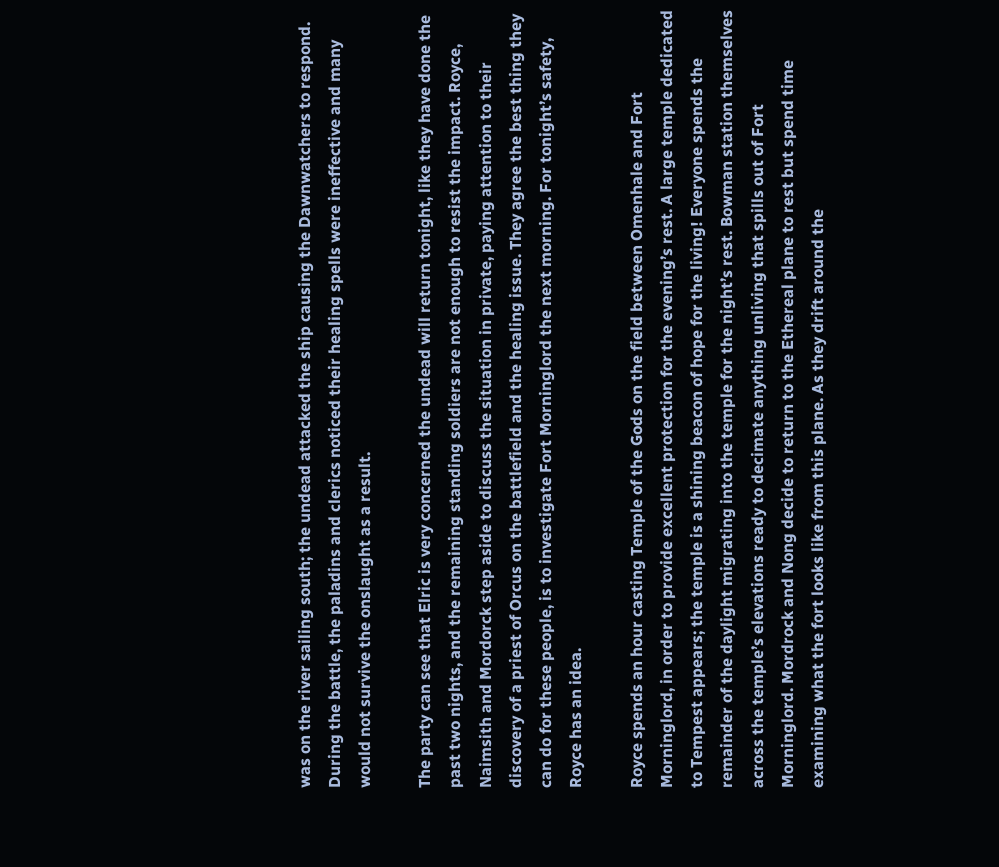was on the river sailing south; the undead attacked the ship causing the Dawnwatchers to respond. During the battle, the paladins and clerics noticed their healing spells were ineffective and many would not survive the onslaught as a result.

The party can see that Elric is very concerned the undead will return tonight, like they have done the past two nights, and the remaining standing soldiers are not enough to resist the impact. Royce, Naimsith and Mordorck step aside to discuss the situation in private, paying attention to their discovery of a priest of Orcus on the battlefield and the healing issue. They agree the best thing they can do for these people, is to investigate Fort Morninglord the next morning. For tonight’s safety, Royce has an idea.

Royce spends an hour casting Temple of the Gods on the field between Omenhale and Fort Morninglord, in order to provide excellent protection for the evening’s rest. A large temple dedicated to Tempest appears; the temple is a shining beacon of hope for the living! Everyone spends the remainder of the daylight migrating into the temple for the night’s rest. Bowman station themselves across the temple’s elevations ready to decimate anything unliving that spills out of Fort Morninglord. Mordrock and Nong decide to return to the Ethereal plane to rest but spend time examining what the fort looks like from this plane. As they drift around the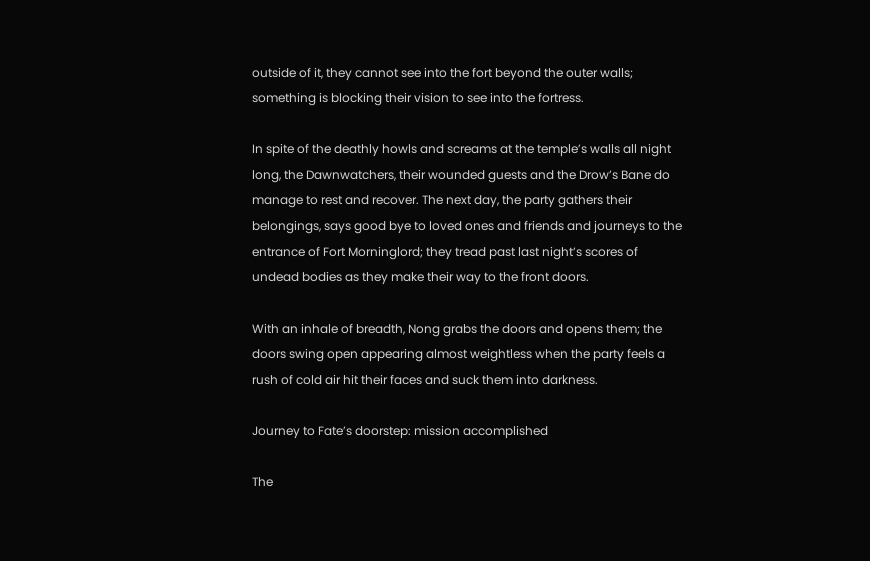outside of it, they cannot see into the fort beyond the outer walls; something is blocking their vision to see into the fortress.

In spite of the deathly howls and screams at the temple’s walls all night long, the Dawnwatchers, their wounded guests and the Drow’s Bane do manage to rest and recover. The next day, the party gathers their belongings, says good bye to loved ones and friends and journeys to the entrance of Fort Morninglord; they tread past last night’s scores of undead bodies as they make their way to the front doors.

With an inhale of breadth, Nong grabs the doors and opens them; the doors swing open appearing almost weightless when the party feels a rush of cold air hit their faces and suck them into darkness.

Journey to Fate’s doorstep: mission accomplished

The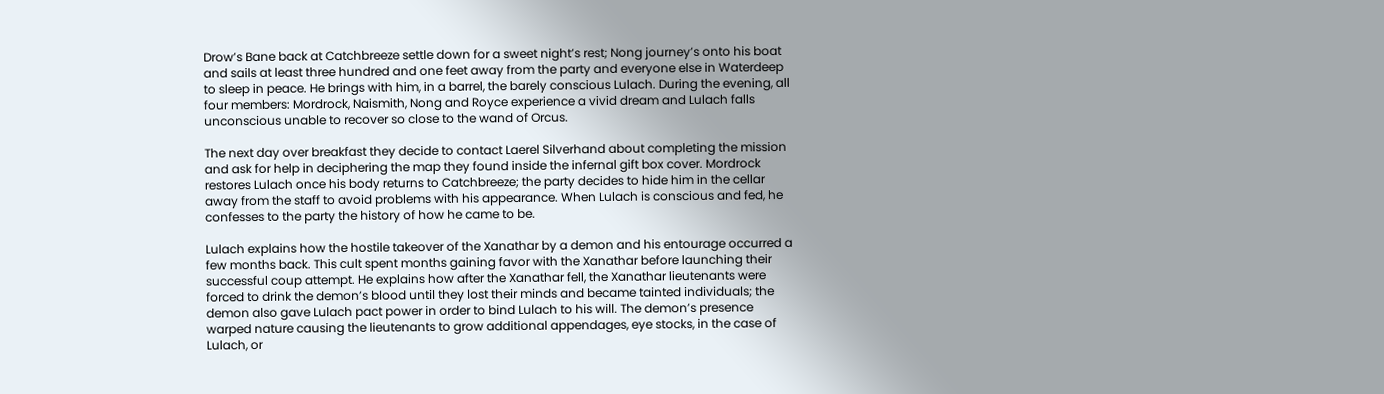Drow’s Bane back at Catchbreeze settle down for a sweet night’s rest; Nong journey’s onto his boat and sails at least three hundred and one feet away from the party and everyone else in Waterdeep to sleep in peace. He brings with him, in a barrel, the barely conscious Lulach. During the evening, all four members: Mordrock, Naismith, Nong and Royce experience a vivid dream and Lulach falls unconscious unable to recover so close to the wand of Orcus.

The next day over breakfast they decide to contact Laerel Silverhand about completing the mission and ask for help in deciphering the map they found inside the infernal gift box cover. Mordrock restores Lulach once his body returns to Catchbreeze; the party decides to hide him in the cellar away from the staff to avoid problems with his appearance. When Lulach is conscious and fed, he confesses to the party the history of how he came to be.

Lulach explains how the hostile takeover of the Xanathar by a demon and his entourage occurred a few months back. This cult spent months gaining favor with the Xanathar before launching their successful coup attempt. He explains how after the Xanathar fell, the Xanathar lieutenants were forced to drink the demon’s blood until they lost their minds and became tainted individuals; the demon also gave Lulach pact power in order to bind Lulach to his will. The demon’s presence warped nature causing the lieutenants to grow additional appendages, eye stocks, in the case of Lulach, or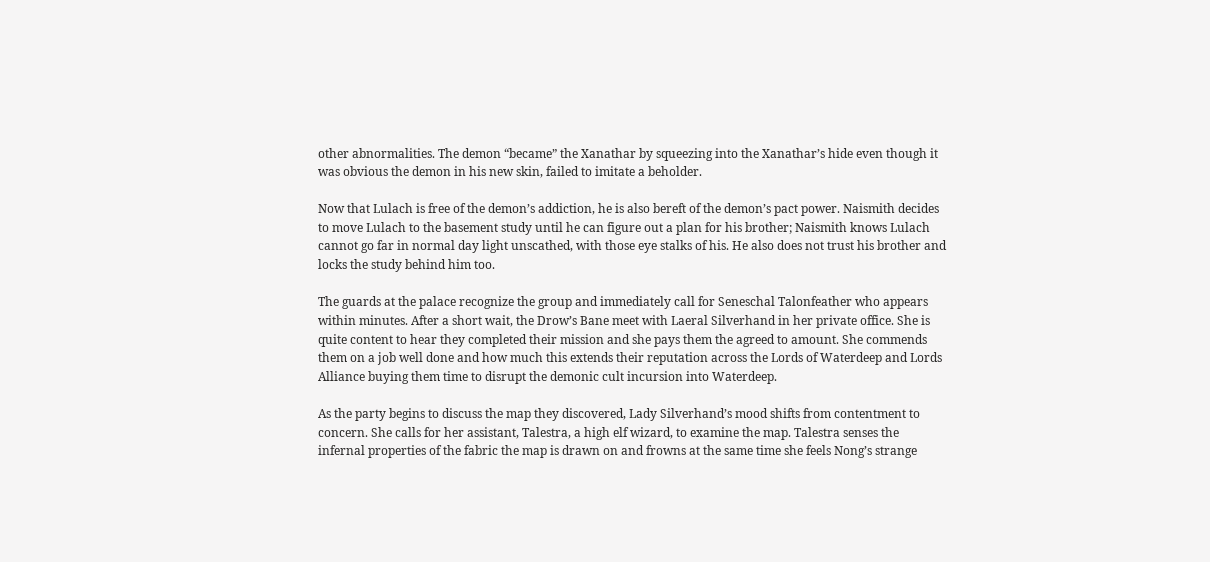other abnormalities. The demon “became” the Xanathar by squeezing into the Xanathar’s hide even though it was obvious the demon in his new skin, failed to imitate a beholder.

Now that Lulach is free of the demon’s addiction, he is also bereft of the demon’s pact power. Naismith decides to move Lulach to the basement study until he can figure out a plan for his brother; Naismith knows Lulach cannot go far in normal day light unscathed, with those eye stalks of his. He also does not trust his brother and locks the study behind him too.

The guards at the palace recognize the group and immediately call for Seneschal Talonfeather who appears within minutes. After a short wait, the Drow’s Bane meet with Laeral Silverhand in her private office. She is quite content to hear they completed their mission and she pays them the agreed to amount. She commends them on a job well done and how much this extends their reputation across the Lords of Waterdeep and Lords Alliance buying them time to disrupt the demonic cult incursion into Waterdeep.

As the party begins to discuss the map they discovered, Lady Silverhand’s mood shifts from contentment to concern. She calls for her assistant, Talestra, a high elf wizard, to examine the map. Talestra senses the infernal properties of the fabric the map is drawn on and frowns at the same time she feels Nong’s strange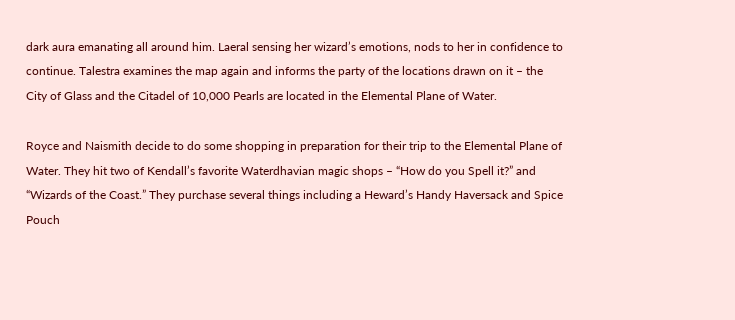dark aura emanating all around him. Laeral sensing her wizard’s emotions, nods to her in confidence to continue. Talestra examines the map again and informs the party of the locations drawn on it – the City of Glass and the Citadel of 10,000 Pearls are located in the Elemental Plane of Water.

Royce and Naismith decide to do some shopping in preparation for their trip to the Elemental Plane of Water. They hit two of Kendall’s favorite Waterdhavian magic shops – “How do you Spell it?” and “Wizards of the Coast.” They purchase several things including a Heward’s Handy Haversack and Spice Pouch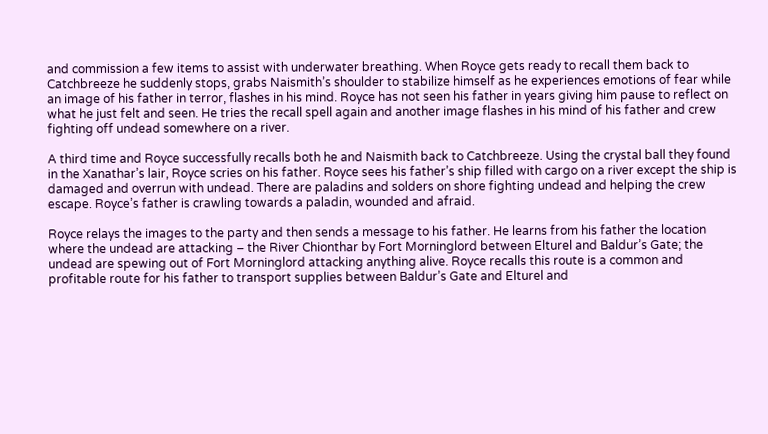and commission a few items to assist with underwater breathing. When Royce gets ready to recall them back to Catchbreeze he suddenly stops, grabs Naismith’s shoulder to stabilize himself as he experiences emotions of fear while an image of his father in terror, flashes in his mind. Royce has not seen his father in years giving him pause to reflect on what he just felt and seen. He tries the recall spell again and another image flashes in his mind of his father and crew fighting off undead somewhere on a river.

A third time and Royce successfully recalls both he and Naismith back to Catchbreeze. Using the crystal ball they found in the Xanathar’s lair, Royce scries on his father. Royce sees his father’s ship filled with cargo on a river except the ship is damaged and overrun with undead. There are paladins and solders on shore fighting undead and helping the crew escape. Royce’s father is crawling towards a paladin, wounded and afraid.

Royce relays the images to the party and then sends a message to his father. He learns from his father the location where the undead are attacking – the River Chionthar by Fort Morninglord between Elturel and Baldur’s Gate; the undead are spewing out of Fort Morninglord attacking anything alive. Royce recalls this route is a common and profitable route for his father to transport supplies between Baldur’s Gate and Elturel and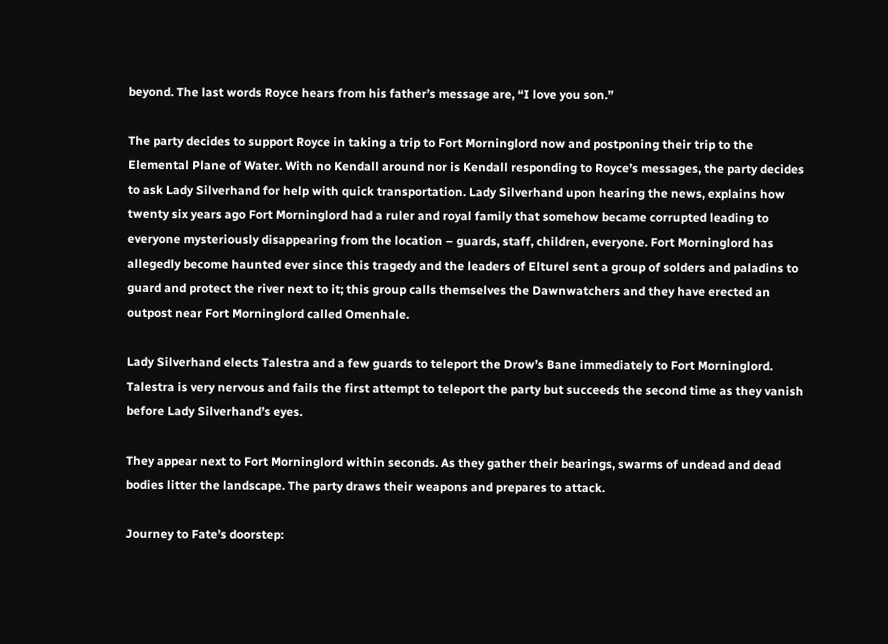beyond. The last words Royce hears from his father’s message are, “I love you son.”

The party decides to support Royce in taking a trip to Fort Morninglord now and postponing their trip to the Elemental Plane of Water. With no Kendall around nor is Kendall responding to Royce’s messages, the party decides to ask Lady Silverhand for help with quick transportation. Lady Silverhand upon hearing the news, explains how twenty six years ago Fort Morninglord had a ruler and royal family that somehow became corrupted leading to everyone mysteriously disappearing from the location – guards, staff, children, everyone. Fort Morninglord has allegedly become haunted ever since this tragedy and the leaders of Elturel sent a group of solders and paladins to guard and protect the river next to it; this group calls themselves the Dawnwatchers and they have erected an outpost near Fort Morninglord called Omenhale.

Lady Silverhand elects Talestra and a few guards to teleport the Drow’s Bane immediately to Fort Morninglord. Talestra is very nervous and fails the first attempt to teleport the party but succeeds the second time as they vanish before Lady Silverhand’s eyes.

They appear next to Fort Morninglord within seconds. As they gather their bearings, swarms of undead and dead bodies litter the landscape. The party draws their weapons and prepares to attack.

Journey to Fate’s doorstep: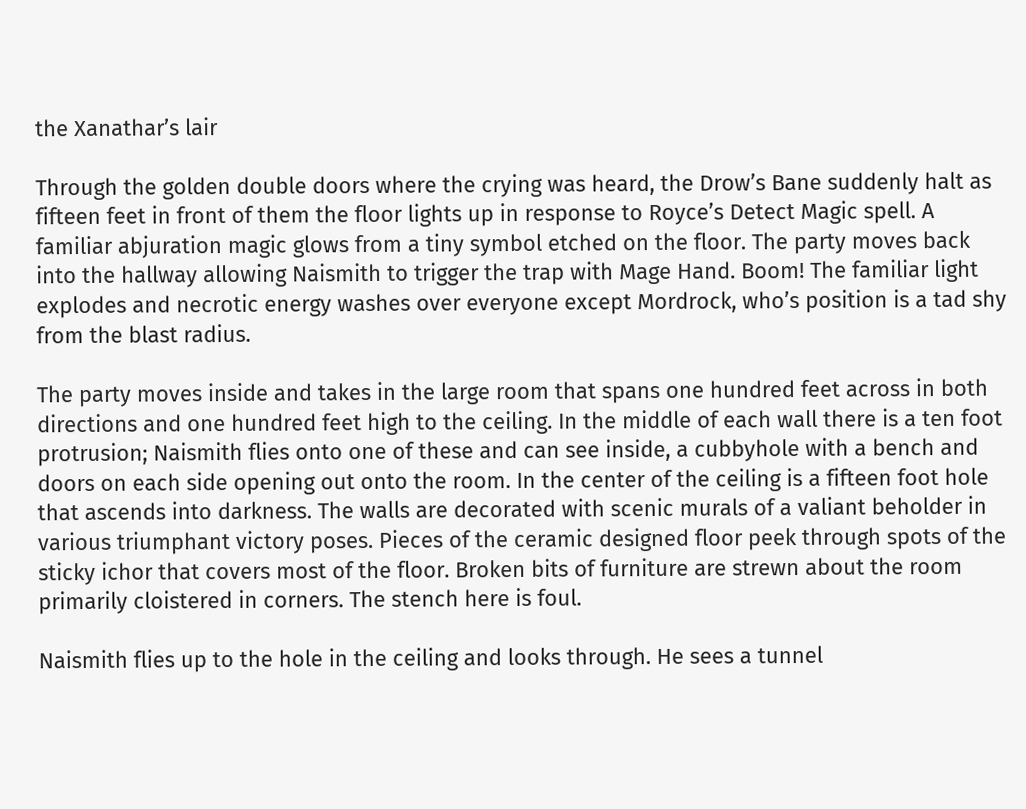the Xanathar’s lair

Through the golden double doors where the crying was heard, the Drow’s Bane suddenly halt as fifteen feet in front of them the floor lights up in response to Royce’s Detect Magic spell. A familiar abjuration magic glows from a tiny symbol etched on the floor. The party moves back into the hallway allowing Naismith to trigger the trap with Mage Hand. Boom! The familiar light explodes and necrotic energy washes over everyone except Mordrock, who’s position is a tad shy from the blast radius.

The party moves inside and takes in the large room that spans one hundred feet across in both directions and one hundred feet high to the ceiling. In the middle of each wall there is a ten foot protrusion; Naismith flies onto one of these and can see inside, a cubbyhole with a bench and doors on each side opening out onto the room. In the center of the ceiling is a fifteen foot hole that ascends into darkness. The walls are decorated with scenic murals of a valiant beholder in various triumphant victory poses. Pieces of the ceramic designed floor peek through spots of the sticky ichor that covers most of the floor. Broken bits of furniture are strewn about the room primarily cloistered in corners. The stench here is foul.

Naismith flies up to the hole in the ceiling and looks through. He sees a tunnel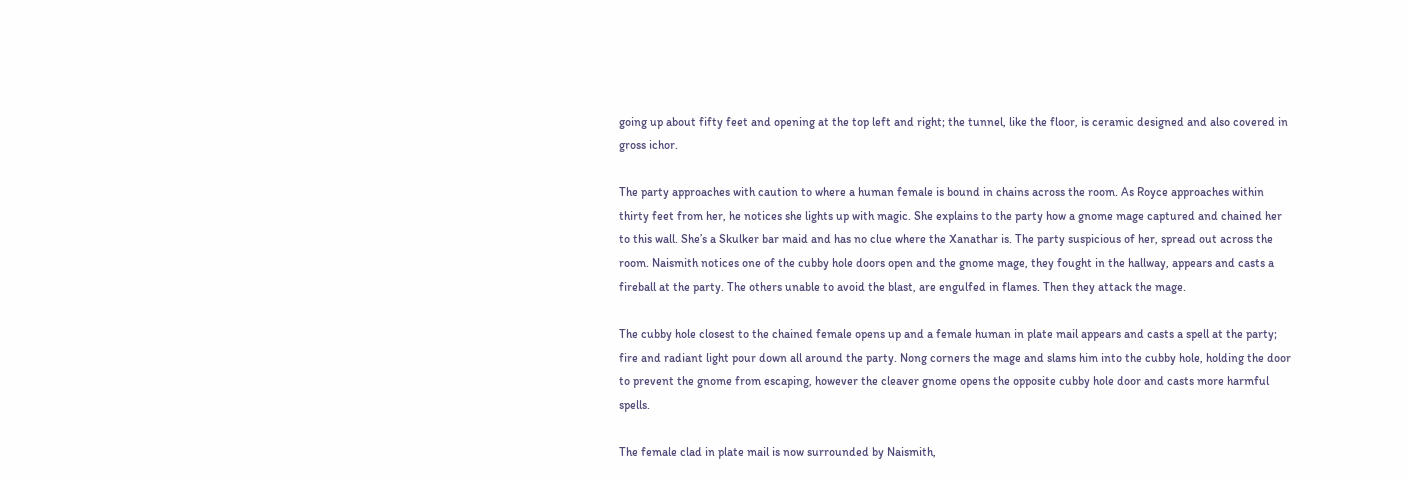going up about fifty feet and opening at the top left and right; the tunnel, like the floor, is ceramic designed and also covered in gross ichor.

The party approaches with caution to where a human female is bound in chains across the room. As Royce approaches within thirty feet from her, he notices she lights up with magic. She explains to the party how a gnome mage captured and chained her to this wall. She’s a Skulker bar maid and has no clue where the Xanathar is. The party suspicious of her, spread out across the room. Naismith notices one of the cubby hole doors open and the gnome mage, they fought in the hallway, appears and casts a fireball at the party. The others unable to avoid the blast, are engulfed in flames. Then they attack the mage.

The cubby hole closest to the chained female opens up and a female human in plate mail appears and casts a spell at the party; fire and radiant light pour down all around the party. Nong corners the mage and slams him into the cubby hole, holding the door to prevent the gnome from escaping, however the cleaver gnome opens the opposite cubby hole door and casts more harmful spells.

The female clad in plate mail is now surrounded by Naismith,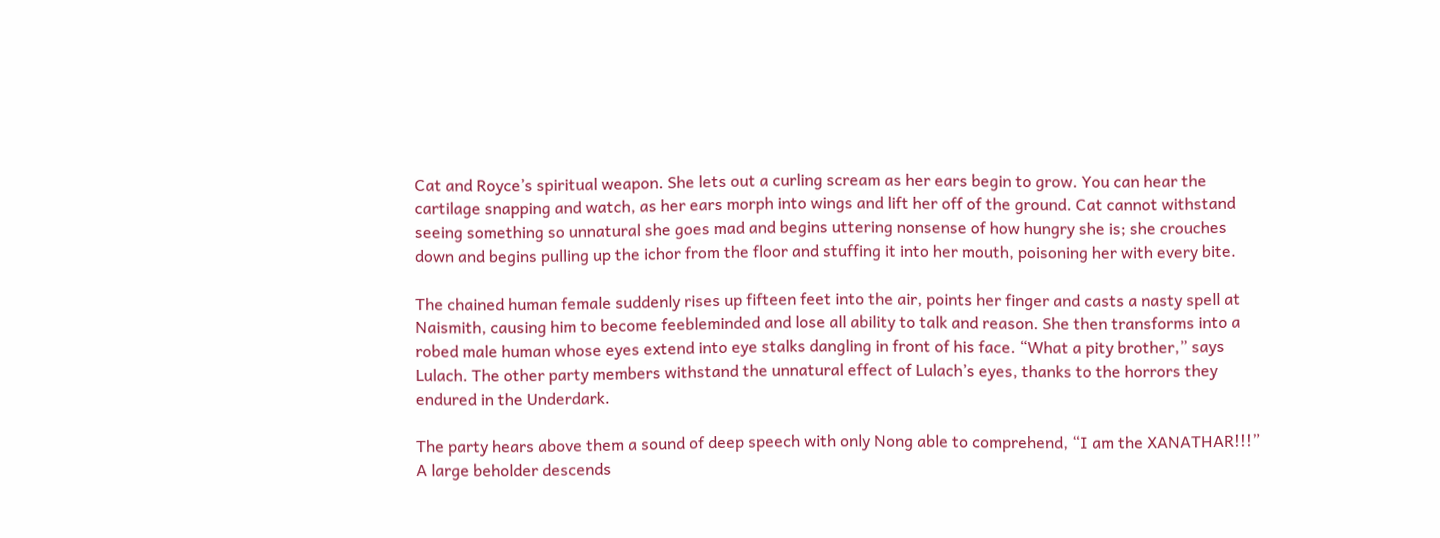Cat and Royce’s spiritual weapon. She lets out a curling scream as her ears begin to grow. You can hear the cartilage snapping and watch, as her ears morph into wings and lift her off of the ground. Cat cannot withstand seeing something so unnatural she goes mad and begins uttering nonsense of how hungry she is; she crouches down and begins pulling up the ichor from the floor and stuffing it into her mouth, poisoning her with every bite.

The chained human female suddenly rises up fifteen feet into the air, points her finger and casts a nasty spell at Naismith, causing him to become feebleminded and lose all ability to talk and reason. She then transforms into a robed male human whose eyes extend into eye stalks dangling in front of his face. “What a pity brother,” says Lulach. The other party members withstand the unnatural effect of Lulach’s eyes, thanks to the horrors they endured in the Underdark.

The party hears above them a sound of deep speech with only Nong able to comprehend, “I am the XANATHAR!!!” A large beholder descends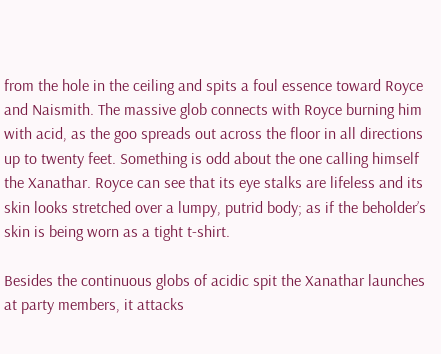from the hole in the ceiling and spits a foul essence toward Royce and Naismith. The massive glob connects with Royce burning him with acid, as the goo spreads out across the floor in all directions up to twenty feet. Something is odd about the one calling himself the Xanathar. Royce can see that its eye stalks are lifeless and its skin looks stretched over a lumpy, putrid body; as if the beholder’s skin is being worn as a tight t-shirt.

Besides the continuous globs of acidic spit the Xanathar launches at party members, it attacks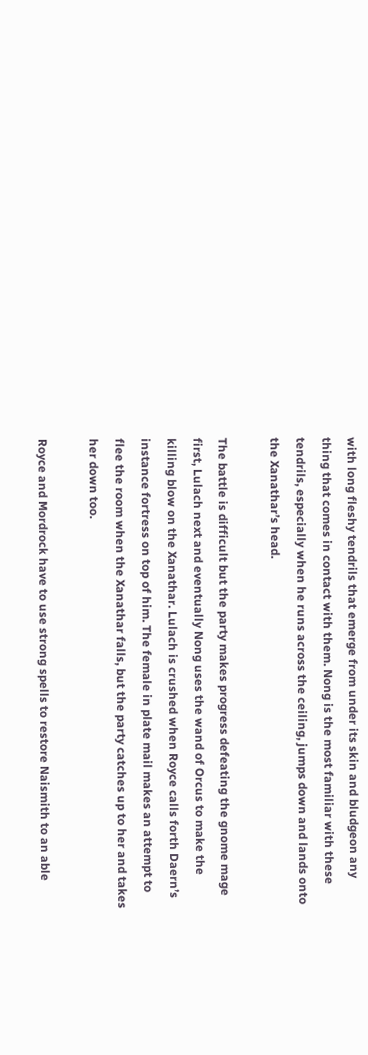with long fleshy tendrils that emerge from under its skin and bludgeon any thing that comes in contact with them. Nong is the most familiar with these tendrils, especially when he runs across the ceiling, jumps down and lands onto the Xanathar’s head.

The battle is difficult but the party makes progress defeating the gnome mage first, Lulach next and eventually Nong uses the wand of Orcus to make the killing blow on the Xanathar. Lulach is crushed when Royce calls forth Daern’s instance fortress on top of him. The female in plate mail makes an attempt to flee the room when the Xanathar falls, but the party catches up to her and takes her down too.

Royce and Mordrock have to use strong spells to restore Naismith to an able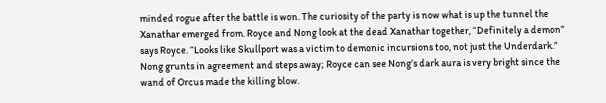minded rogue after the battle is won. The curiosity of the party is now what is up the tunnel the Xanathar emerged from. Royce and Nong look at the dead Xanathar together, “Definitely a demon” says Royce. “Looks like Skullport was a victim to demonic incursions too, not just the Underdark.” Nong grunts in agreement and steps away; Royce can see Nong’s dark aura is very bright since the wand of Orcus made the killing blow.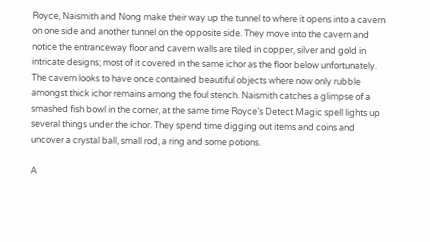Royce, Naismith and Nong make their way up the tunnel to where it opens into a cavern on one side and another tunnel on the opposite side. They move into the cavern and notice the entranceway floor and cavern walls are tiled in copper, silver and gold in intricate designs; most of it covered in the same ichor as the floor below unfortunately. The cavern looks to have once contained beautiful objects where now only rubble amongst thick ichor remains among the foul stench. Naismith catches a glimpse of a smashed fish bowl in the corner, at the same time Royce’s Detect Magic spell lights up several things under the ichor. They spend time digging out items and coins and uncover a crystal ball, small rod, a ring and some potions.

A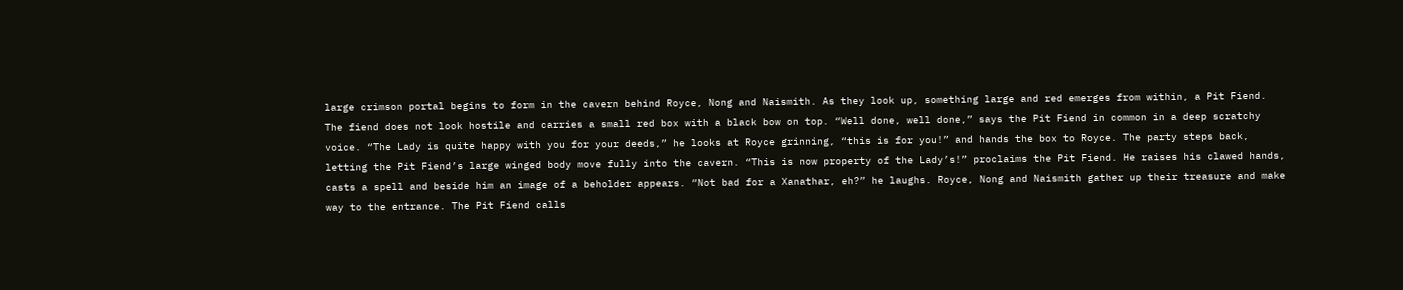large crimson portal begins to form in the cavern behind Royce, Nong and Naismith. As they look up, something large and red emerges from within, a Pit Fiend. The fiend does not look hostile and carries a small red box with a black bow on top. “Well done, well done,” says the Pit Fiend in common in a deep scratchy voice. “The Lady is quite happy with you for your deeds,” he looks at Royce grinning, “this is for you!” and hands the box to Royce. The party steps back, letting the Pit Fiend’s large winged body move fully into the cavern. “This is now property of the Lady’s!” proclaims the Pit Fiend. He raises his clawed hands, casts a spell and beside him an image of a beholder appears. “Not bad for a Xanathar, eh?” he laughs. Royce, Nong and Naismith gather up their treasure and make way to the entrance. The Pit Fiend calls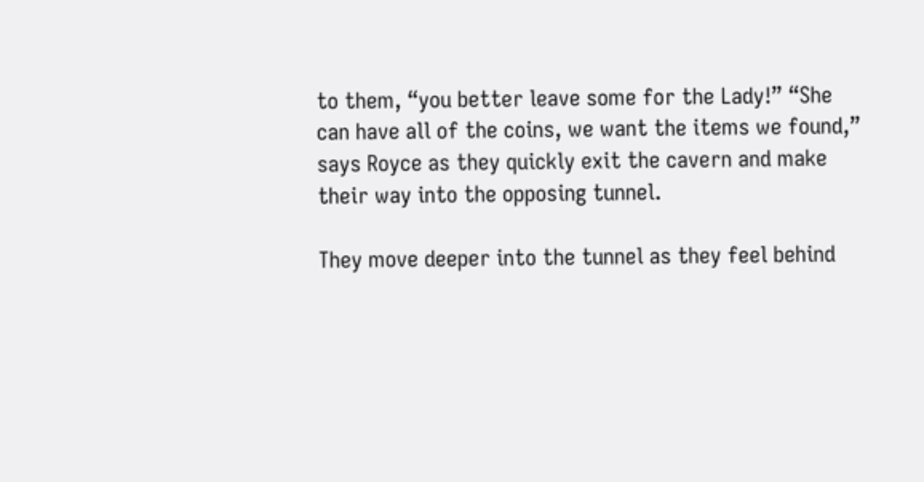to them, “you better leave some for the Lady!” “She can have all of the coins, we want the items we found,” says Royce as they quickly exit the cavern and make their way into the opposing tunnel.

They move deeper into the tunnel as they feel behind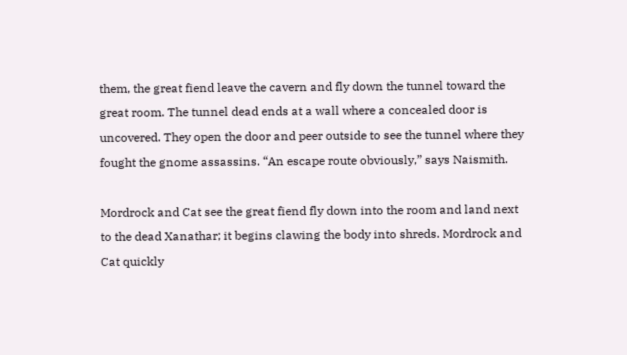them, the great fiend leave the cavern and fly down the tunnel toward the great room. The tunnel dead ends at a wall where a concealed door is uncovered. They open the door and peer outside to see the tunnel where they fought the gnome assassins. “An escape route obviously,” says Naismith.

Mordrock and Cat see the great fiend fly down into the room and land next to the dead Xanathar; it begins clawing the body into shreds. Mordrock and Cat quickly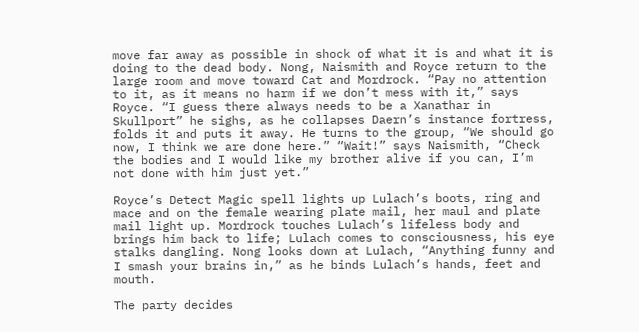move far away as possible in shock of what it is and what it is doing to the dead body. Nong, Naismith and Royce return to the large room and move toward Cat and Mordrock. “Pay no attention to it, as it means no harm if we don’t mess with it,” says Royce. “I guess there always needs to be a Xanathar in Skullport” he sighs, as he collapses Daern’s instance fortress, folds it and puts it away. He turns to the group, “We should go now, I think we are done here.” “Wait!” says Naismith, “Check the bodies and I would like my brother alive if you can, I’m not done with him just yet.”

Royce’s Detect Magic spell lights up Lulach’s boots, ring and mace and on the female wearing plate mail, her maul and plate mail light up. Mordrock touches Lulach’s lifeless body and brings him back to life; Lulach comes to consciousness, his eye stalks dangling. Nong looks down at Lulach, “Anything funny and I smash your brains in,” as he binds Lulach’s hands, feet and mouth.

The party decides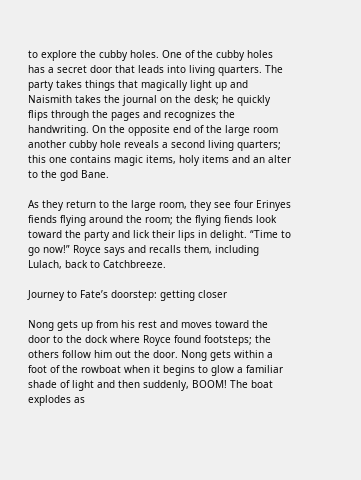to explore the cubby holes. One of the cubby holes has a secret door that leads into living quarters. The party takes things that magically light up and Naismith takes the journal on the desk; he quickly flips through the pages and recognizes the handwriting. On the opposite end of the large room another cubby hole reveals a second living quarters; this one contains magic items, holy items and an alter to the god Bane.

As they return to the large room, they see four Erinyes fiends flying around the room; the flying fiends look toward the party and lick their lips in delight. “Time to go now!” Royce says and recalls them, including Lulach, back to Catchbreeze.

Journey to Fate’s doorstep: getting closer

Nong gets up from his rest and moves toward the door to the dock where Royce found footsteps; the others follow him out the door. Nong gets within a foot of the rowboat when it begins to glow a familiar shade of light and then suddenly, BOOM! The boat explodes as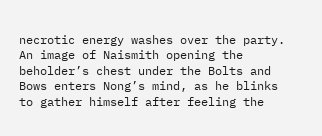necrotic energy washes over the party. An image of Naismith opening the beholder’s chest under the Bolts and Bows enters Nong’s mind, as he blinks to gather himself after feeling the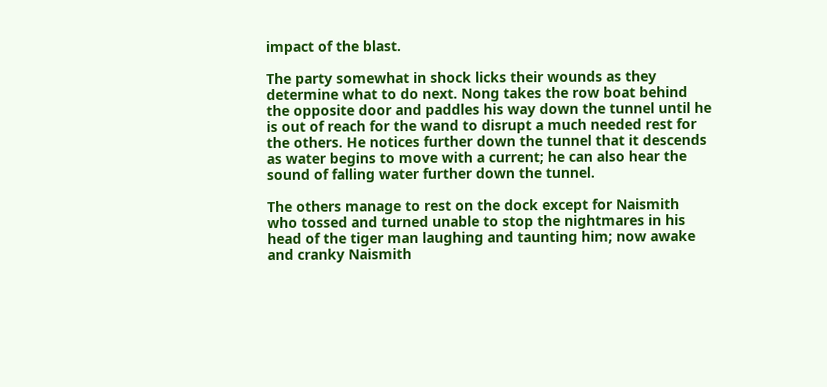impact of the blast.

The party somewhat in shock licks their wounds as they determine what to do next. Nong takes the row boat behind the opposite door and paddles his way down the tunnel until he is out of reach for the wand to disrupt a much needed rest for the others. He notices further down the tunnel that it descends as water begins to move with a current; he can also hear the sound of falling water further down the tunnel.

The others manage to rest on the dock except for Naismith who tossed and turned unable to stop the nightmares in his head of the tiger man laughing and taunting him; now awake and cranky Naismith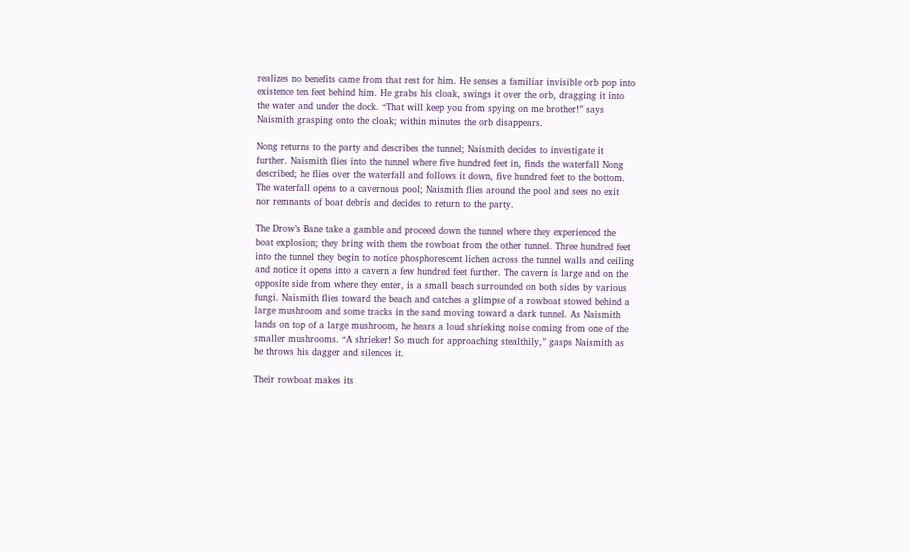realizes no benefits came from that rest for him. He senses a familiar invisible orb pop into existence ten feet behind him. He grabs his cloak, swings it over the orb, dragging it into the water and under the dock. “That will keep you from spying on me brother!” says Naismith grasping onto the cloak; within minutes the orb disappears.

Nong returns to the party and describes the tunnel; Naismith decides to investigate it further. Naismith flies into the tunnel where five hundred feet in, finds the waterfall Nong described; he flies over the waterfall and follows it down, five hundred feet to the bottom. The waterfall opens to a cavernous pool; Naismith flies around the pool and sees no exit nor remnants of boat debris and decides to return to the party.

The Drow’s Bane take a gamble and proceed down the tunnel where they experienced the boat explosion; they bring with them the rowboat from the other tunnel. Three hundred feet into the tunnel they begin to notice phosphorescent lichen across the tunnel walls and ceiling and notice it opens into a cavern a few hundred feet further. The cavern is large and on the opposite side from where they enter, is a small beach surrounded on both sides by various fungi. Naismith flies toward the beach and catches a glimpse of a rowboat stowed behind a large mushroom and some tracks in the sand moving toward a dark tunnel. As Naismith lands on top of a large mushroom, he hears a loud shrieking noise coming from one of the smaller mushrooms. “A shrieker! So much for approaching stealthily,” gasps Naismith as he throws his dagger and silences it.

Their rowboat makes its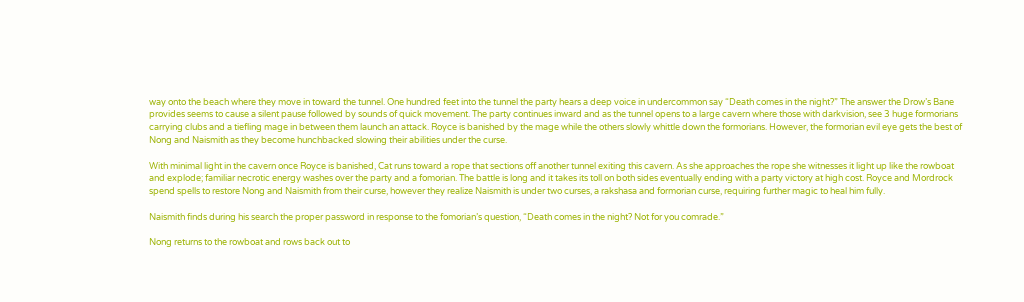way onto the beach where they move in toward the tunnel. One hundred feet into the tunnel the party hears a deep voice in undercommon say “Death comes in the night?” The answer the Drow’s Bane provides seems to cause a silent pause followed by sounds of quick movement. The party continues inward and as the tunnel opens to a large cavern where those with darkvision, see 3 huge formorians carrying clubs and a tiefling mage in between them launch an attack. Royce is banished by the mage while the others slowly whittle down the formorians. However, the formorian evil eye gets the best of Nong and Naismith as they become hunchbacked slowing their abilities under the curse.

With minimal light in the cavern once Royce is banished, Cat runs toward a rope that sections off another tunnel exiting this cavern. As she approaches the rope she witnesses it light up like the rowboat and explode; familiar necrotic energy washes over the party and a fomorian. The battle is long and it takes its toll on both sides eventually ending with a party victory at high cost. Royce and Mordrock spend spells to restore Nong and Naismith from their curse, however they realize Naismith is under two curses, a rakshasa and formorian curse, requiring further magic to heal him fully.

Naismith finds during his search the proper password in response to the fomorian’s question, “Death comes in the night? Not for you comrade.”

Nong returns to the rowboat and rows back out to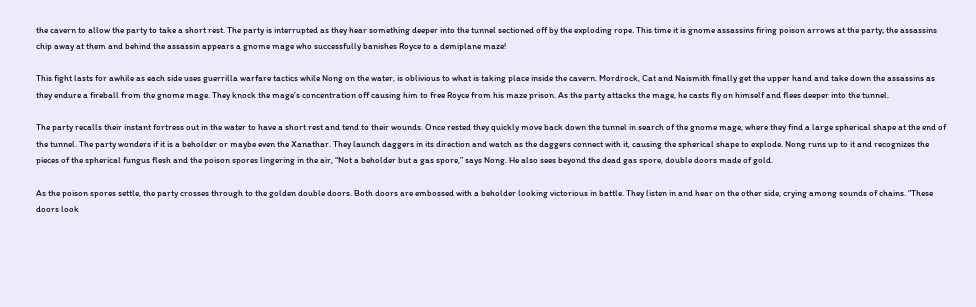the cavern to allow the party to take a short rest. The party is interrupted as they hear something deeper into the tunnel sectioned off by the exploding rope. This time it is gnome assassins firing poison arrows at the party; the assassins chip away at them and behind the assassin appears a gnome mage who successfully banishes Royce to a demiplane maze!

This fight lasts for awhile as each side uses guerrilla warfare tactics while Nong on the water, is oblivious to what is taking place inside the cavern. Mordrock, Cat and Naismith finally get the upper hand and take down the assassins as they endure a fireball from the gnome mage. They knock the mage’s concentration off causing him to free Royce from his maze prison. As the party attacks the mage, he casts fly on himself and flees deeper into the tunnel.

The party recalls their instant fortress out in the water to have a short rest and tend to their wounds. Once rested they quickly move back down the tunnel in search of the gnome mage, where they find a large spherical shape at the end of the tunnel. The party wonders if it is a beholder or maybe even the Xanathar. They launch daggers in its direction and watch as the daggers connect with it, causing the spherical shape to explode. Nong runs up to it and recognizes the pieces of the spherical fungus flesh and the poison spores lingering in the air, “Not a beholder but a gas spore,” says Nong. He also sees beyond the dead gas spore, double doors made of gold.

As the poison spores settle, the party crosses through to the golden double doors. Both doors are embossed with a beholder looking victorious in battle. They listen in and hear on the other side, crying among sounds of chains. “These doors look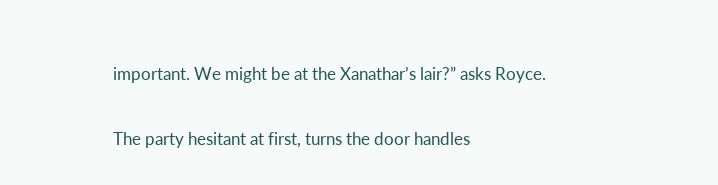important. We might be at the Xanathar’s lair?” asks Royce.

The party hesitant at first, turns the door handles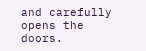and carefully opens the doors.